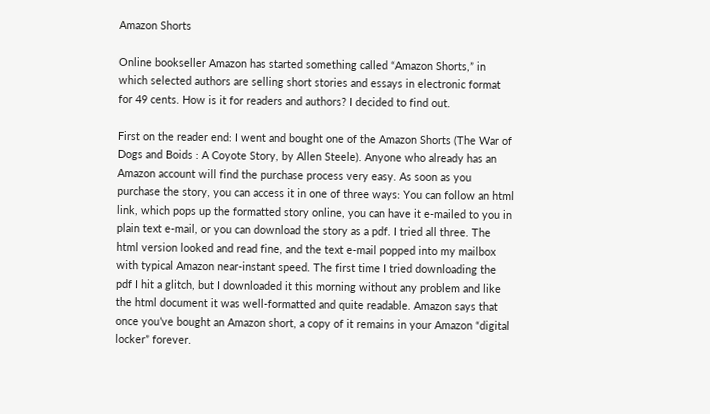Amazon Shorts

Online bookseller Amazon has started something called “Amazon Shorts,” in which selected authors are selling short stories and essays in electronic format for 49 cents. How is it for readers and authors? I decided to find out.

First on the reader end: I went and bought one of the Amazon Shorts (The War of Dogs and Boids : A Coyote Story, by Allen Steele). Anyone who already has an Amazon account will find the purchase process very easy. As soon as you purchase the story, you can access it in one of three ways: You can follow an html link, which pops up the formatted story online, you can have it e-mailed to you in plain text e-mail, or you can download the story as a pdf. I tried all three. The html version looked and read fine, and the text e-mail popped into my mailbox with typical Amazon near-instant speed. The first time I tried downloading the pdf I hit a glitch, but I downloaded it this morning without any problem and like the html document it was well-formatted and quite readable. Amazon says that once you’ve bought an Amazon short, a copy of it remains in your Amazon “digital locker” forever.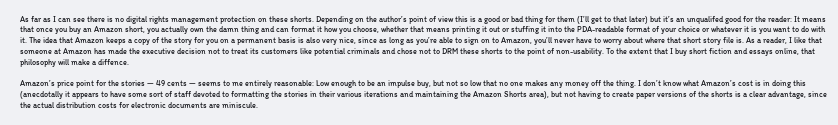As far as I can see there is no digital rights management protection on these shorts. Depending on the author’s point of view this is a good or bad thing for them (I’ll get to that later) but it’s an unqualifed good for the reader: It means that once you buy an Amazon short, you actually own the damn thing and can format it how you choose, whether that means printing it out or stuffing it into the PDA-readable format of your choice or whatever it is you want to do with it. The idea that Amazon keeps a copy of the story for you on a permanent basis is also very nice, since as long as you’re able to sign on to Amazon, you’ll never have to worry about where that short story file is. As a reader, I like that someone at Amazon has made the executive decision not to treat its customers like potential criminals and chose not to DRM these shorts to the point of non-usability. To the extent that I buy short fiction and essays online, that philosophy will make a diffence.

Amazon’s price point for the stories — 49 cents — seems to me entirely reasonable: Low enough to be an impulse buy, but not so low that no one makes any money off the thing. I don’t know what Amazon’s cost is in doing this (anecdotally it appears to have some sort of staff devoted to formatting the stories in their various iterations and maintaining the Amazon Shorts area), but not having to create paper versions of the shorts is a clear advantage, since the actual distribution costs for electronic documents are miniscule.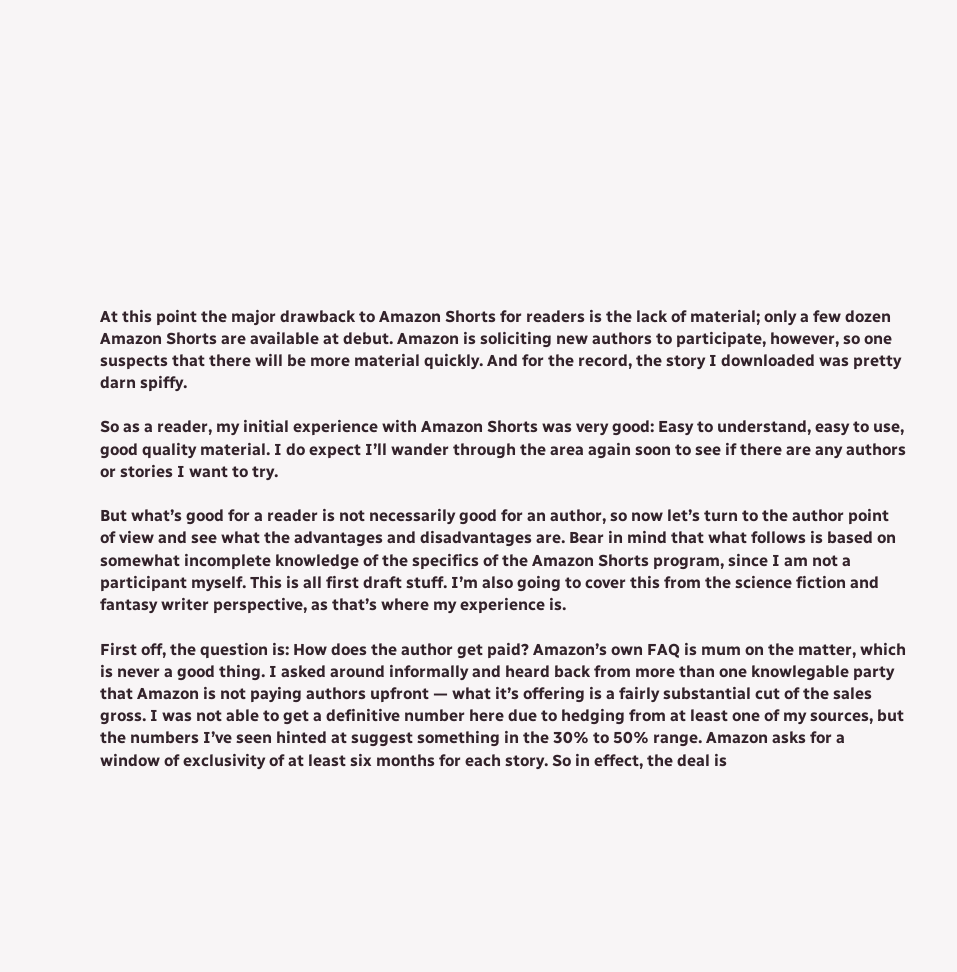At this point the major drawback to Amazon Shorts for readers is the lack of material; only a few dozen Amazon Shorts are available at debut. Amazon is soliciting new authors to participate, however, so one suspects that there will be more material quickly. And for the record, the story I downloaded was pretty darn spiffy.

So as a reader, my initial experience with Amazon Shorts was very good: Easy to understand, easy to use, good quality material. I do expect I’ll wander through the area again soon to see if there are any authors or stories I want to try.

But what’s good for a reader is not necessarily good for an author, so now let’s turn to the author point of view and see what the advantages and disadvantages are. Bear in mind that what follows is based on somewhat incomplete knowledge of the specifics of the Amazon Shorts program, since I am not a participant myself. This is all first draft stuff. I’m also going to cover this from the science fiction and fantasy writer perspective, as that’s where my experience is.

First off, the question is: How does the author get paid? Amazon’s own FAQ is mum on the matter, which is never a good thing. I asked around informally and heard back from more than one knowlegable party that Amazon is not paying authors upfront — what it’s offering is a fairly substantial cut of the sales gross. I was not able to get a definitive number here due to hedging from at least one of my sources, but the numbers I’ve seen hinted at suggest something in the 30% to 50% range. Amazon asks for a window of exclusivity of at least six months for each story. So in effect, the deal is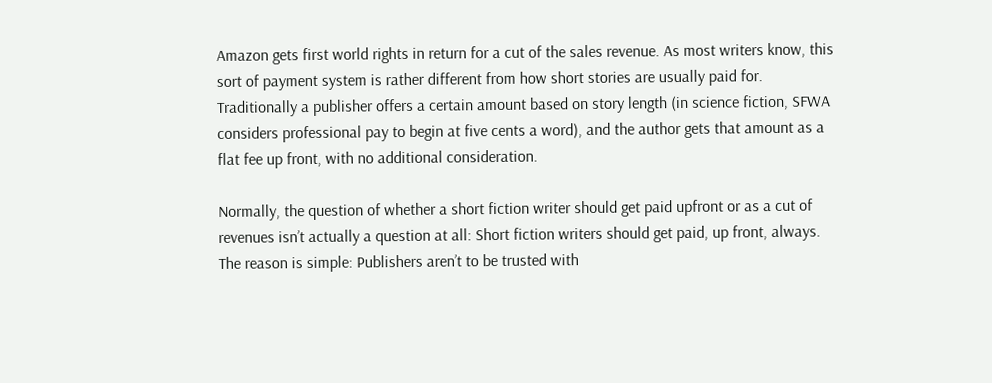Amazon gets first world rights in return for a cut of the sales revenue. As most writers know, this sort of payment system is rather different from how short stories are usually paid for. Traditionally a publisher offers a certain amount based on story length (in science fiction, SFWA considers professional pay to begin at five cents a word), and the author gets that amount as a flat fee up front, with no additional consideration.

Normally, the question of whether a short fiction writer should get paid upfront or as a cut of revenues isn’t actually a question at all: Short fiction writers should get paid, up front, always. The reason is simple: Publishers aren’t to be trusted with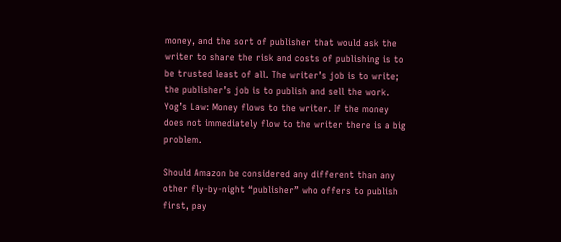money, and the sort of publisher that would ask the writer to share the risk and costs of publishing is to be trusted least of all. The writer’s job is to write; the publisher’s job is to publish and sell the work. Yog’s Law: Money flows to the writer. If the money does not immediately flow to the writer there is a big problem.

Should Amazon be considered any different than any other fly-by-night “publisher” who offers to publish first, pay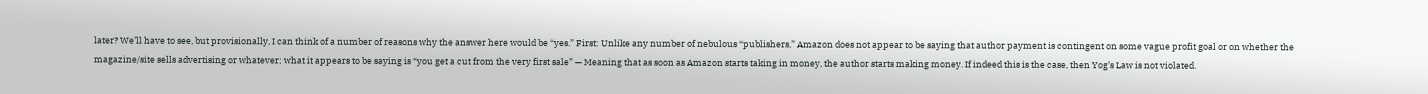later? We’ll have to see, but provisionally, I can think of a number of reasons why the answer here would be “yes.” First: Unlike any number of nebulous “publishers,” Amazon does not appear to be saying that author payment is contingent on some vague profit goal or on whether the magazine/site sells advertising or whatever; what it appears to be saying is “you get a cut from the very first sale” — Meaning that as soon as Amazon starts taking in money, the author starts making money. If indeed this is the case, then Yog’s Law is not violated.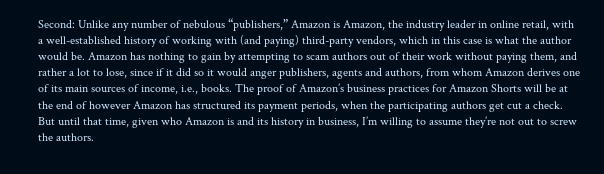Second: Unlike any number of nebulous “publishers,” Amazon is Amazon, the industry leader in online retail, with a well-established history of working with (and paying) third-party vendors, which in this case is what the author would be. Amazon has nothing to gain by attempting to scam authors out of their work without paying them, and rather a lot to lose, since if it did so it would anger publishers, agents and authors, from whom Amazon derives one of its main sources of income, i.e., books. The proof of Amazon’s business practices for Amazon Shorts will be at the end of however Amazon has structured its payment periods, when the participating authors get cut a check. But until that time, given who Amazon is and its history in business, I’m willing to assume they’re not out to screw the authors.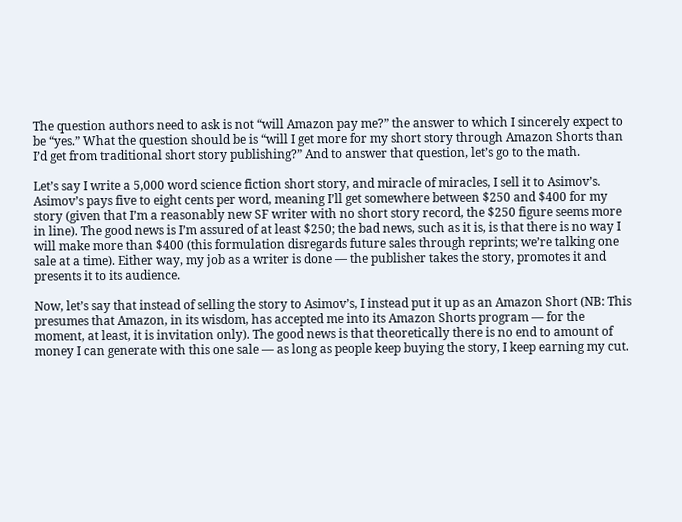The question authors need to ask is not “will Amazon pay me?” the answer to which I sincerely expect to be “yes.” What the question should be is “will I get more for my short story through Amazon Shorts than I’d get from traditional short story publishing?” And to answer that question, let’s go to the math.

Let’s say I write a 5,000 word science fiction short story, and miracle of miracles, I sell it to Asimov’s. Asimov’s pays five to eight cents per word, meaning I’ll get somewhere between $250 and $400 for my story (given that I’m a reasonably new SF writer with no short story record, the $250 figure seems more in line). The good news is I’m assured of at least $250; the bad news, such as it is, is that there is no way I will make more than $400 (this formulation disregards future sales through reprints; we’re talking one sale at a time). Either way, my job as a writer is done — the publisher takes the story, promotes it and presents it to its audience.

Now, let’s say that instead of selling the story to Asimov’s, I instead put it up as an Amazon Short (NB: This presumes that Amazon, in its wisdom, has accepted me into its Amazon Shorts program — for the moment, at least, it is invitation only). The good news is that theoretically there is no end to amount of money I can generate with this one sale — as long as people keep buying the story, I keep earning my cut.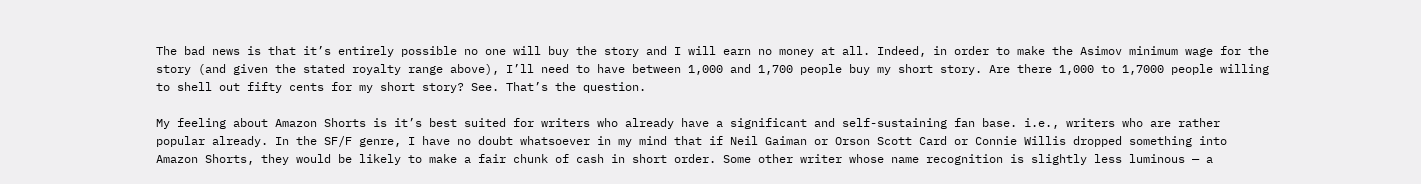The bad news is that it’s entirely possible no one will buy the story and I will earn no money at all. Indeed, in order to make the Asimov minimum wage for the story (and given the stated royalty range above), I’ll need to have between 1,000 and 1,700 people buy my short story. Are there 1,000 to 1,7000 people willing to shell out fifty cents for my short story? See. That’s the question.

My feeling about Amazon Shorts is it’s best suited for writers who already have a significant and self-sustaining fan base. i.e., writers who are rather popular already. In the SF/F genre, I have no doubt whatsoever in my mind that if Neil Gaiman or Orson Scott Card or Connie Willis dropped something into Amazon Shorts, they would be likely to make a fair chunk of cash in short order. Some other writer whose name recognition is slightly less luminous — a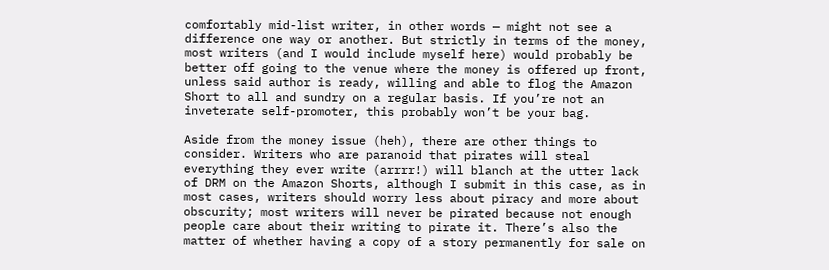comfortably mid-list writer, in other words — might not see a difference one way or another. But strictly in terms of the money, most writers (and I would include myself here) would probably be better off going to the venue where the money is offered up front, unless said author is ready, willing and able to flog the Amazon Short to all and sundry on a regular basis. If you’re not an inveterate self-promoter, this probably won’t be your bag.

Aside from the money issue (heh), there are other things to consider. Writers who are paranoid that pirates will steal everything they ever write (arrrr!) will blanch at the utter lack of DRM on the Amazon Shorts, although I submit in this case, as in most cases, writers should worry less about piracy and more about obscurity; most writers will never be pirated because not enough people care about their writing to pirate it. There’s also the matter of whether having a copy of a story permanently for sale on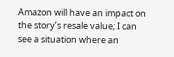Amazon will have an impact on the story’s resale value; I can see a situation where an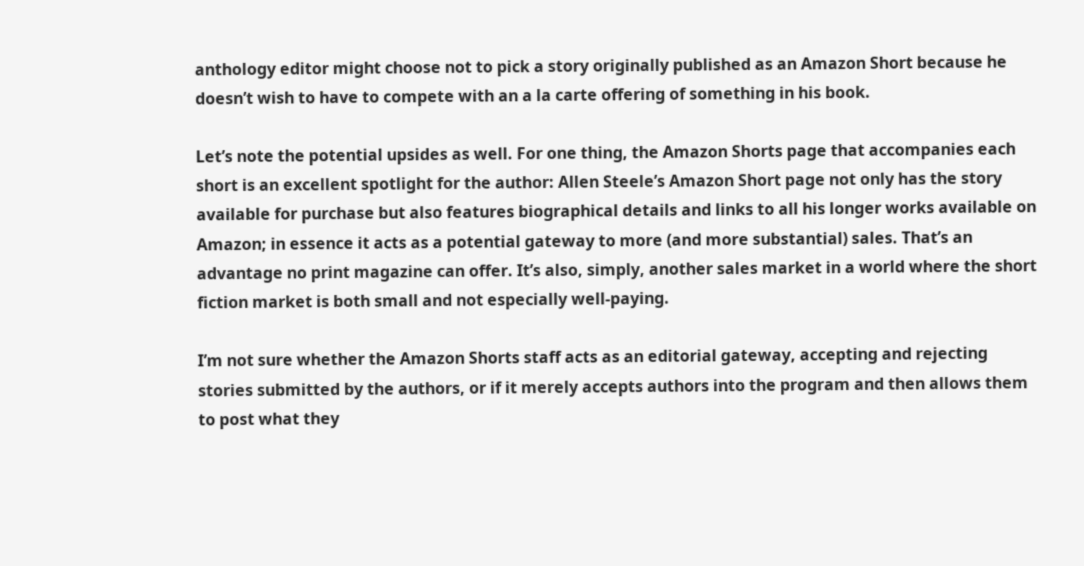anthology editor might choose not to pick a story originally published as an Amazon Short because he doesn’t wish to have to compete with an a la carte offering of something in his book.

Let’s note the potential upsides as well. For one thing, the Amazon Shorts page that accompanies each short is an excellent spotlight for the author: Allen Steele’s Amazon Short page not only has the story available for purchase but also features biographical details and links to all his longer works available on Amazon; in essence it acts as a potential gateway to more (and more substantial) sales. That’s an advantage no print magazine can offer. It’s also, simply, another sales market in a world where the short fiction market is both small and not especially well-paying.

I’m not sure whether the Amazon Shorts staff acts as an editorial gateway, accepting and rejecting stories submitted by the authors, or if it merely accepts authors into the program and then allows them to post what they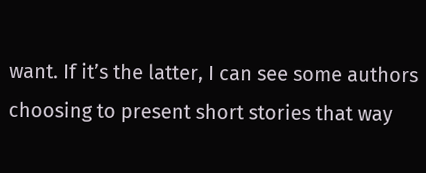want. If it’s the latter, I can see some authors choosing to present short stories that way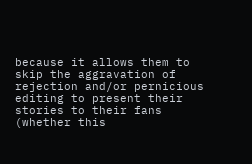because it allows them to skip the aggravation of rejection and/or pernicious editing to present their stories to their fans (whether this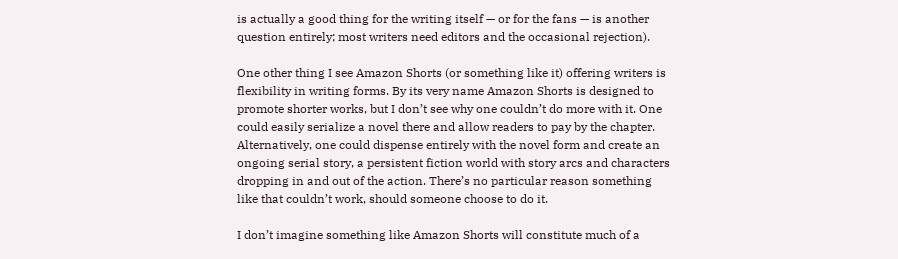is actually a good thing for the writing itself — or for the fans — is another question entirely; most writers need editors and the occasional rejection).

One other thing I see Amazon Shorts (or something like it) offering writers is flexibility in writing forms. By its very name Amazon Shorts is designed to promote shorter works, but I don’t see why one couldn’t do more with it. One could easily serialize a novel there and allow readers to pay by the chapter. Alternatively, one could dispense entirely with the novel form and create an ongoing serial story, a persistent fiction world with story arcs and characters dropping in and out of the action. There’s no particular reason something like that couldn’t work, should someone choose to do it.

I don’t imagine something like Amazon Shorts will constitute much of a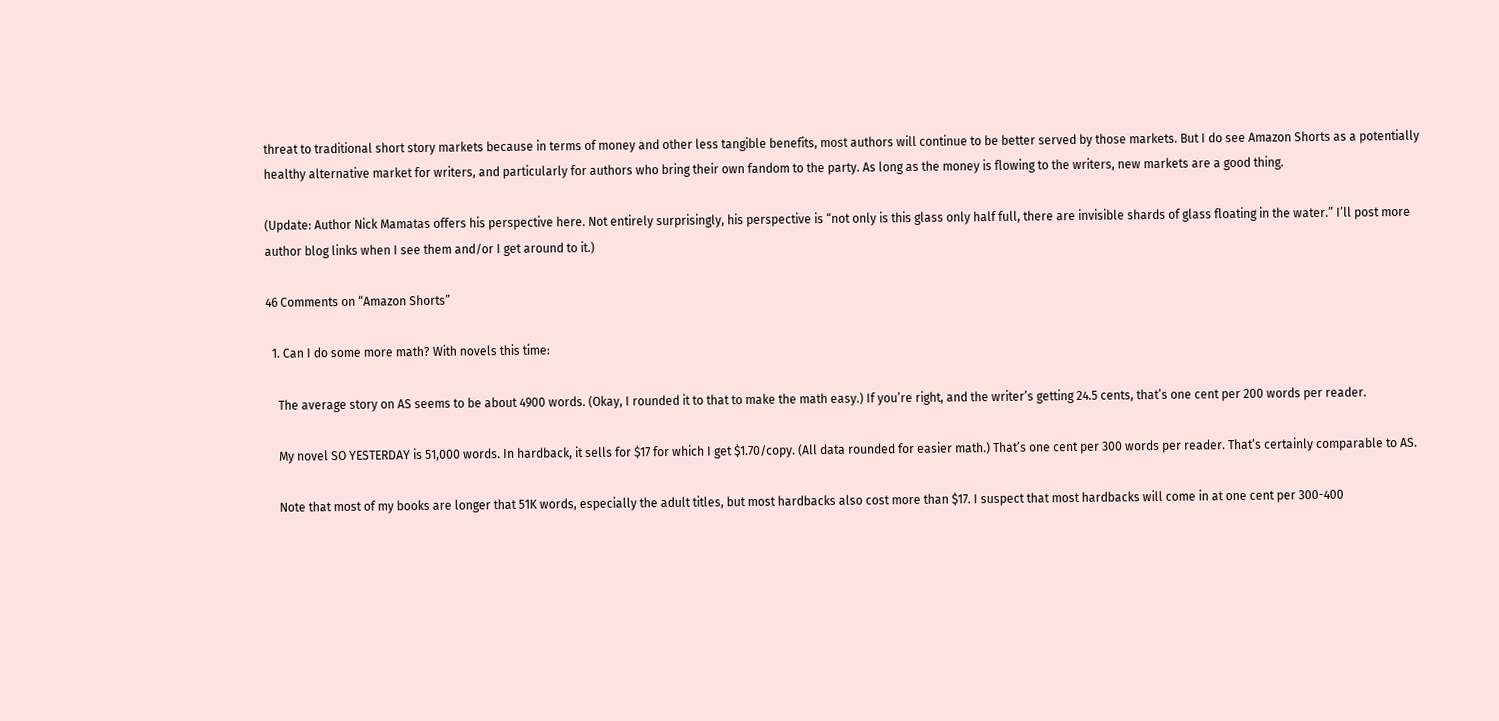threat to traditional short story markets because in terms of money and other less tangible benefits, most authors will continue to be better served by those markets. But I do see Amazon Shorts as a potentially healthy alternative market for writers, and particularly for authors who bring their own fandom to the party. As long as the money is flowing to the writers, new markets are a good thing.

(Update: Author Nick Mamatas offers his perspective here. Not entirely surprisingly, his perspective is “not only is this glass only half full, there are invisible shards of glass floating in the water.” I’ll post more author blog links when I see them and/or I get around to it.)

46 Comments on “Amazon Shorts”

  1. Can I do some more math? With novels this time:

    The average story on AS seems to be about 4900 words. (Okay, I rounded it to that to make the math easy.) If you’re right, and the writer’s getting 24.5 cents, that’s one cent per 200 words per reader.

    My novel SO YESTERDAY is 51,000 words. In hardback, it sells for $17 for which I get $1.70/copy. (All data rounded for easier math.) That’s one cent per 300 words per reader. That’s certainly comparable to AS.

    Note that most of my books are longer that 51K words, especially the adult titles, but most hardbacks also cost more than $17. I suspect that most hardbacks will come in at one cent per 300-400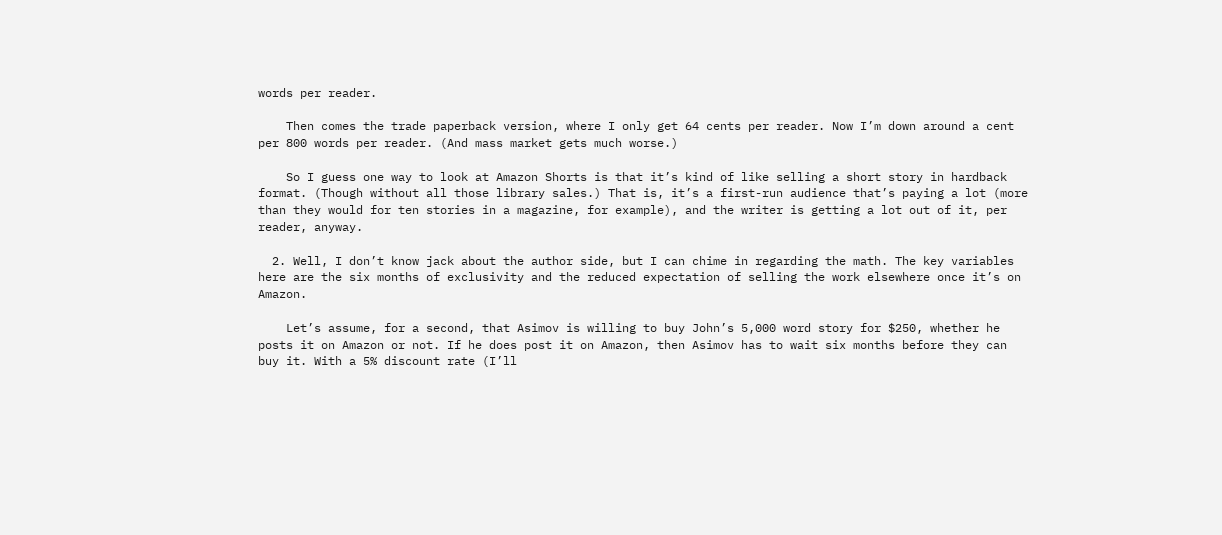words per reader.

    Then comes the trade paperback version, where I only get 64 cents per reader. Now I’m down around a cent per 800 words per reader. (And mass market gets much worse.)

    So I guess one way to look at Amazon Shorts is that it’s kind of like selling a short story in hardback format. (Though without all those library sales.) That is, it’s a first-run audience that’s paying a lot (more than they would for ten stories in a magazine, for example), and the writer is getting a lot out of it, per reader, anyway.

  2. Well, I don’t know jack about the author side, but I can chime in regarding the math. The key variables here are the six months of exclusivity and the reduced expectation of selling the work elsewhere once it’s on Amazon.

    Let’s assume, for a second, that Asimov is willing to buy John’s 5,000 word story for $250, whether he posts it on Amazon or not. If he does post it on Amazon, then Asimov has to wait six months before they can buy it. With a 5% discount rate (I’ll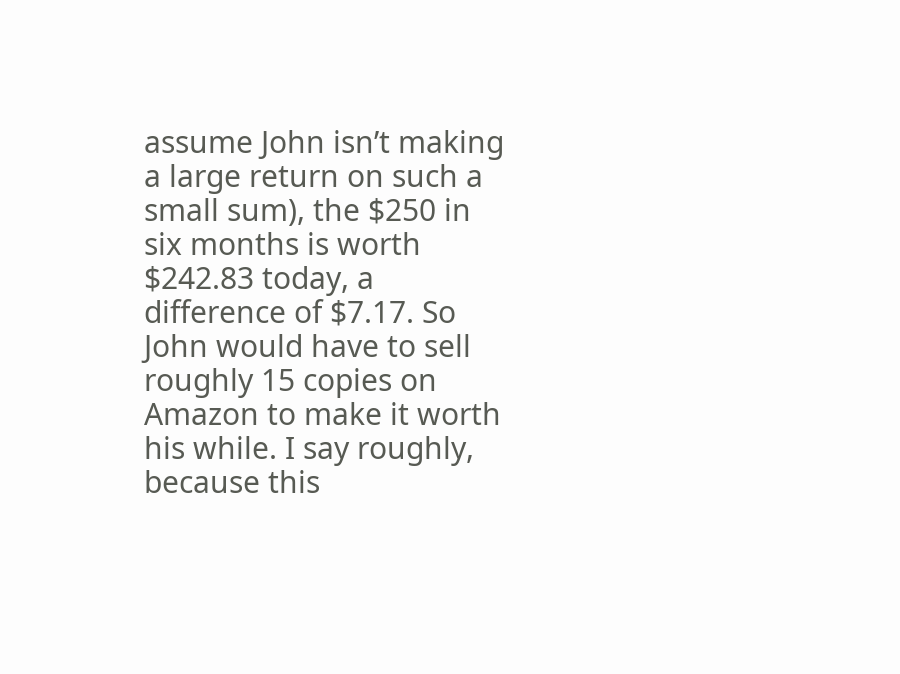assume John isn’t making a large return on such a small sum), the $250 in six months is worth $242.83 today, a difference of $7.17. So John would have to sell roughly 15 copies on Amazon to make it worth his while. I say roughly, because this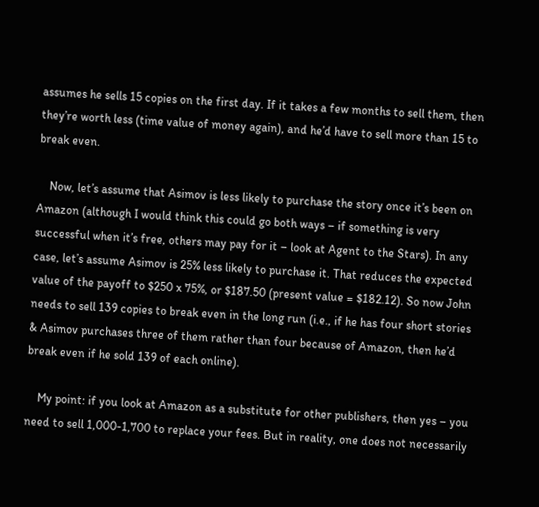assumes he sells 15 copies on the first day. If it takes a few months to sell them, then they’re worth less (time value of money again), and he’d have to sell more than 15 to break even.

    Now, let’s assume that Asimov is less likely to purchase the story once it’s been on Amazon (although I would think this could go both ways – if something is very successful when it’s free, others may pay for it – look at Agent to the Stars). In any case, let’s assume Asimov is 25% less likely to purchase it. That reduces the expected value of the payoff to $250 x 75%, or $187.50 (present value = $182.12). So now John needs to sell 139 copies to break even in the long run (i.e., if he has four short stories & Asimov purchases three of them rather than four because of Amazon, then he’d break even if he sold 139 of each online).

    My point: if you look at Amazon as a substitute for other publishers, then yes – you need to sell 1,000-1,700 to replace your fees. But in reality, one does not necessarily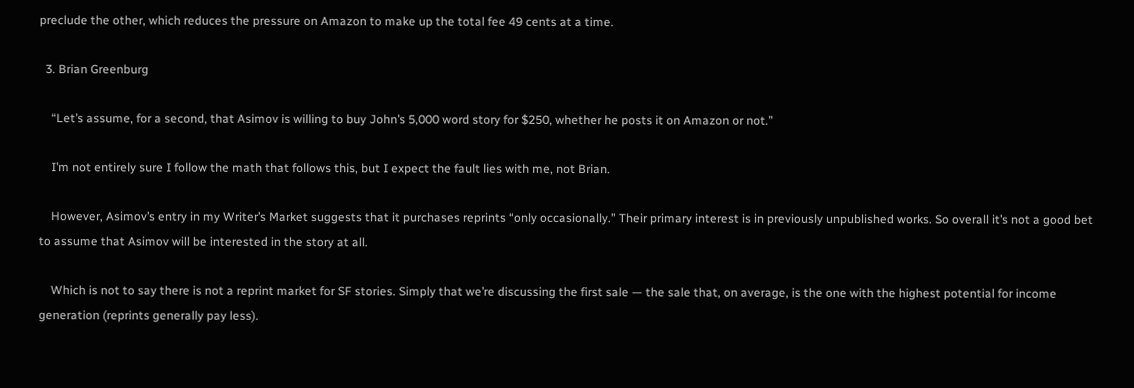preclude the other, which reduces the pressure on Amazon to make up the total fee 49 cents at a time.

  3. Brian Greenburg

    “Let’s assume, for a second, that Asimov is willing to buy John’s 5,000 word story for $250, whether he posts it on Amazon or not.”

    I’m not entirely sure I follow the math that follows this, but I expect the fault lies with me, not Brian.

    However, Asimov’s entry in my Writer’s Market suggests that it purchases reprints “only occasionally.” Their primary interest is in previously unpublished works. So overall it’s not a good bet to assume that Asimov will be interested in the story at all.

    Which is not to say there is not a reprint market for SF stories. Simply that we’re discussing the first sale — the sale that, on average, is the one with the highest potential for income generation (reprints generally pay less).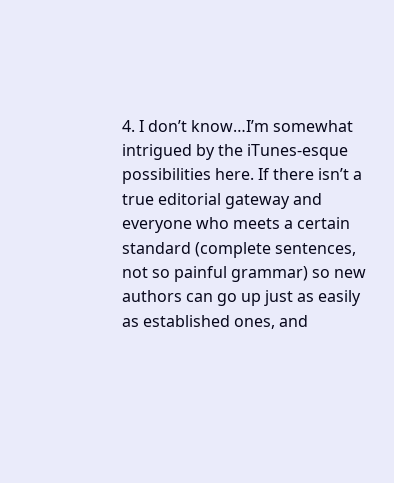4. I don’t know…I’m somewhat intrigued by the iTunes-esque possibilities here. If there isn’t a true editorial gateway and everyone who meets a certain standard (complete sentences, not so painful grammar) so new authors can go up just as easily as established ones, and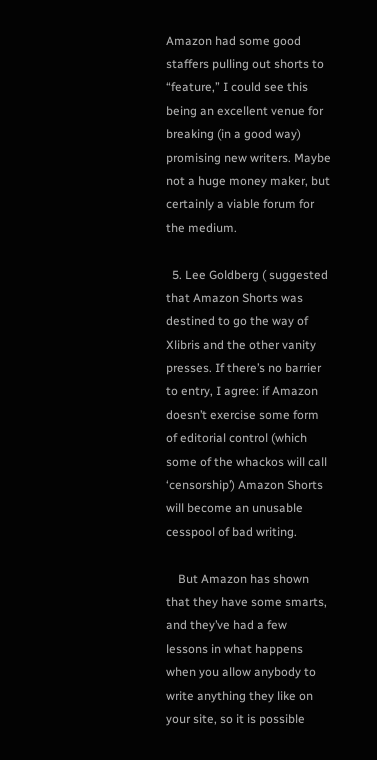Amazon had some good staffers pulling out shorts to “feature,” I could see this being an excellent venue for breaking (in a good way) promising new writers. Maybe not a huge money maker, but certainly a viable forum for the medium.

  5. Lee Goldberg ( suggested that Amazon Shorts was destined to go the way of Xlibris and the other vanity presses. If there’s no barrier to entry, I agree: if Amazon doesn’t exercise some form of editorial control (which some of the whackos will call ‘censorship’) Amazon Shorts will become an unusable cesspool of bad writing.

    But Amazon has shown that they have some smarts, and they’ve had a few lessons in what happens when you allow anybody to write anything they like on your site, so it is possible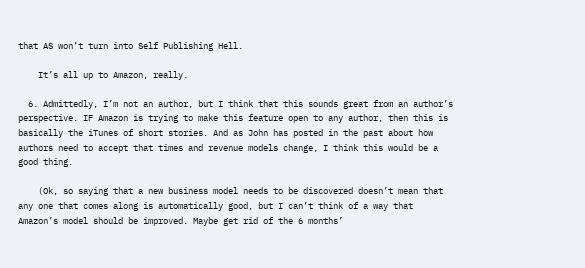that AS won’t turn into Self Publishing Hell.

    It’s all up to Amazon, really.

  6. Admittedly, I’m not an author, but I think that this sounds great from an author’s perspective. IF Amazon is trying to make this feature open to any author, then this is basically the iTunes of short stories. And as John has posted in the past about how authors need to accept that times and revenue models change, I think this would be a good thing.

    (Ok, so saying that a new business model needs to be discovered doesn’t mean that any one that comes along is automatically good, but I can’t think of a way that Amazon’s model should be improved. Maybe get rid of the 6 months’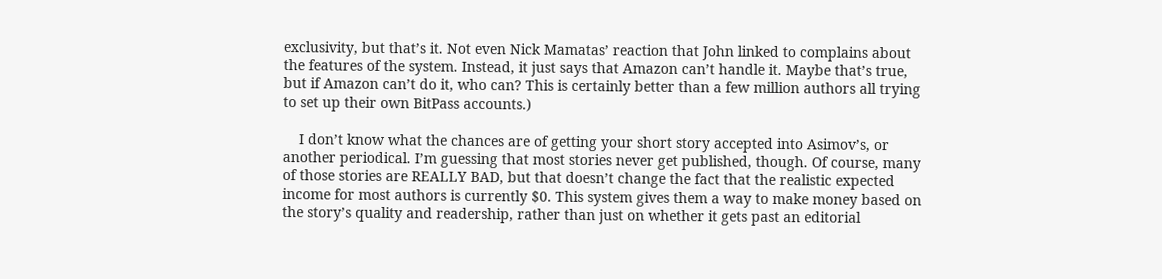exclusivity, but that’s it. Not even Nick Mamatas’ reaction that John linked to complains about the features of the system. Instead, it just says that Amazon can’t handle it. Maybe that’s true, but if Amazon can’t do it, who can? This is certainly better than a few million authors all trying to set up their own BitPass accounts.)

    I don’t know what the chances are of getting your short story accepted into Asimov’s, or another periodical. I’m guessing that most stories never get published, though. Of course, many of those stories are REALLY BAD, but that doesn’t change the fact that the realistic expected income for most authors is currently $0. This system gives them a way to make money based on the story’s quality and readership, rather than just on whether it gets past an editorial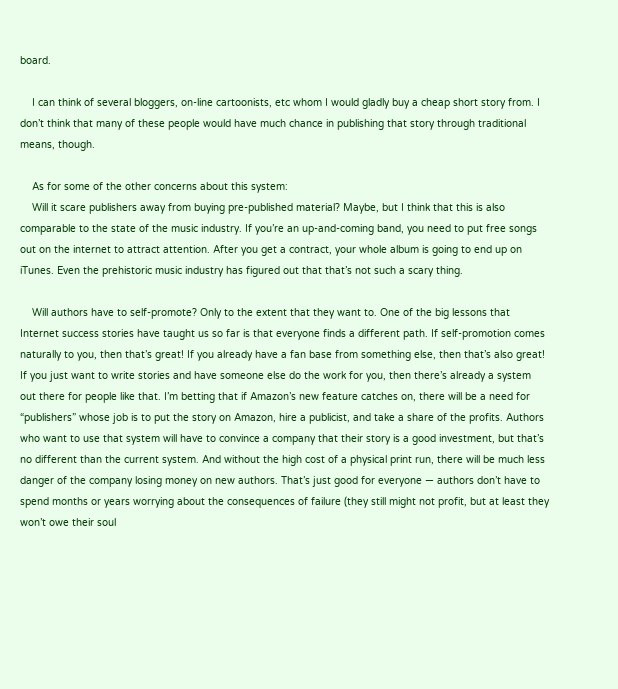board.

    I can think of several bloggers, on-line cartoonists, etc whom I would gladly buy a cheap short story from. I don’t think that many of these people would have much chance in publishing that story through traditional means, though.

    As for some of the other concerns about this system:
    Will it scare publishers away from buying pre-published material? Maybe, but I think that this is also comparable to the state of the music industry. If you’re an up-and-coming band, you need to put free songs out on the internet to attract attention. After you get a contract, your whole album is going to end up on iTunes. Even the prehistoric music industry has figured out that that’s not such a scary thing.

    Will authors have to self-promote? Only to the extent that they want to. One of the big lessons that Internet success stories have taught us so far is that everyone finds a different path. If self-promotion comes naturally to you, then that’s great! If you already have a fan base from something else, then that’s also great! If you just want to write stories and have someone else do the work for you, then there’s already a system out there for people like that. I’m betting that if Amazon’s new feature catches on, there will be a need for “publishers” whose job is to put the story on Amazon, hire a publicist, and take a share of the profits. Authors who want to use that system will have to convince a company that their story is a good investment, but that’s no different than the current system. And without the high cost of a physical print run, there will be much less danger of the company losing money on new authors. That’s just good for everyone — authors don’t have to spend months or years worrying about the consequences of failure (they still might not profit, but at least they won’t owe their soul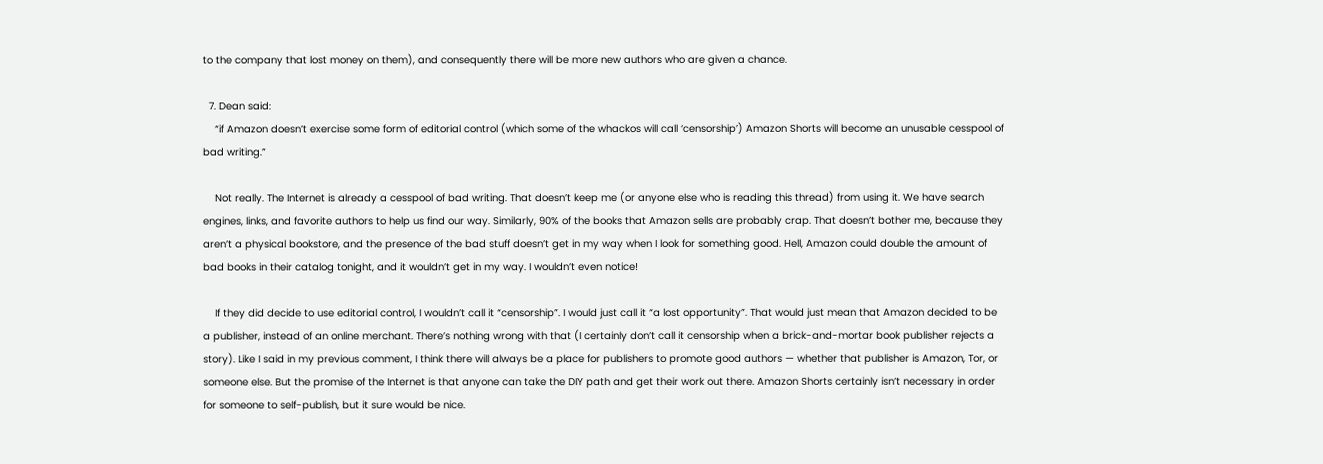to the company that lost money on them), and consequently there will be more new authors who are given a chance.

  7. Dean said:
    “if Amazon doesn’t exercise some form of editorial control (which some of the whackos will call ‘censorship’) Amazon Shorts will become an unusable cesspool of bad writing.”

    Not really. The Internet is already a cesspool of bad writing. That doesn’t keep me (or anyone else who is reading this thread) from using it. We have search engines, links, and favorite authors to help us find our way. Similarly, 90% of the books that Amazon sells are probably crap. That doesn’t bother me, because they aren’t a physical bookstore, and the presence of the bad stuff doesn’t get in my way when I look for something good. Hell, Amazon could double the amount of bad books in their catalog tonight, and it wouldn’t get in my way. I wouldn’t even notice!

    If they did decide to use editorial control, I wouldn’t call it “censorship”. I would just call it “a lost opportunity”. That would just mean that Amazon decided to be a publisher, instead of an online merchant. There’s nothing wrong with that (I certainly don’t call it censorship when a brick-and-mortar book publisher rejects a story). Like I said in my previous comment, I think there will always be a place for publishers to promote good authors — whether that publisher is Amazon, Tor, or someone else. But the promise of the Internet is that anyone can take the DIY path and get their work out there. Amazon Shorts certainly isn’t necessary in order for someone to self-publish, but it sure would be nice.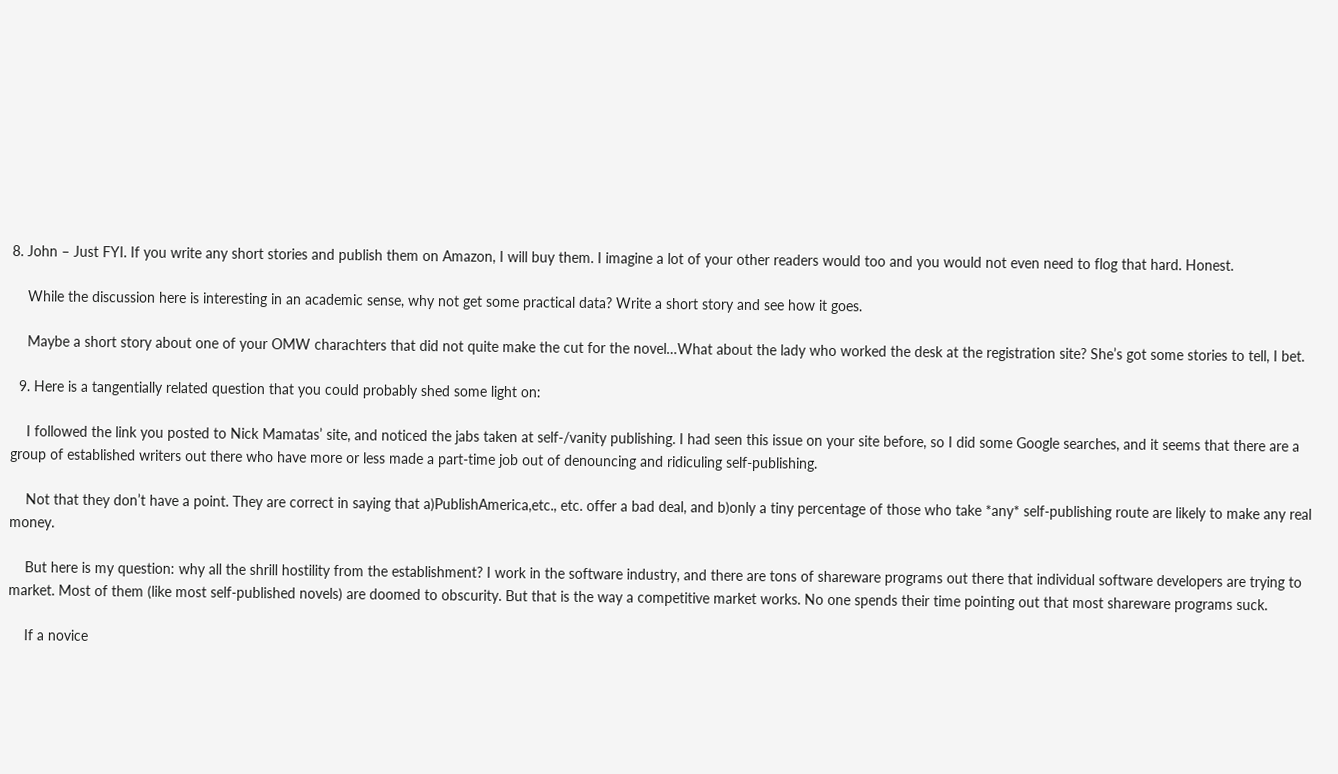8. John – Just FYI. If you write any short stories and publish them on Amazon, I will buy them. I imagine a lot of your other readers would too and you would not even need to flog that hard. Honest.

    While the discussion here is interesting in an academic sense, why not get some practical data? Write a short story and see how it goes.

    Maybe a short story about one of your OMW charachters that did not quite make the cut for the novel…What about the lady who worked the desk at the registration site? She’s got some stories to tell, I bet.

  9. Here is a tangentially related question that you could probably shed some light on:

    I followed the link you posted to Nick Mamatas’ site, and noticed the jabs taken at self-/vanity publishing. I had seen this issue on your site before, so I did some Google searches, and it seems that there are a group of established writers out there who have more or less made a part-time job out of denouncing and ridiculing self-publishing.

    Not that they don’t have a point. They are correct in saying that a)PublishAmerica,etc., etc. offer a bad deal, and b)only a tiny percentage of those who take *any* self-publishing route are likely to make any real money.

    But here is my question: why all the shrill hostility from the establishment? I work in the software industry, and there are tons of shareware programs out there that individual software developers are trying to market. Most of them (like most self-published novels) are doomed to obscurity. But that is the way a competitive market works. No one spends their time pointing out that most shareware programs suck.

    If a novice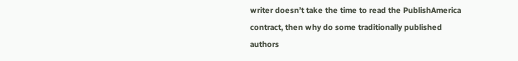writer doesn’t take the time to read the PublishAmerica contract, then why do some traditionally published authors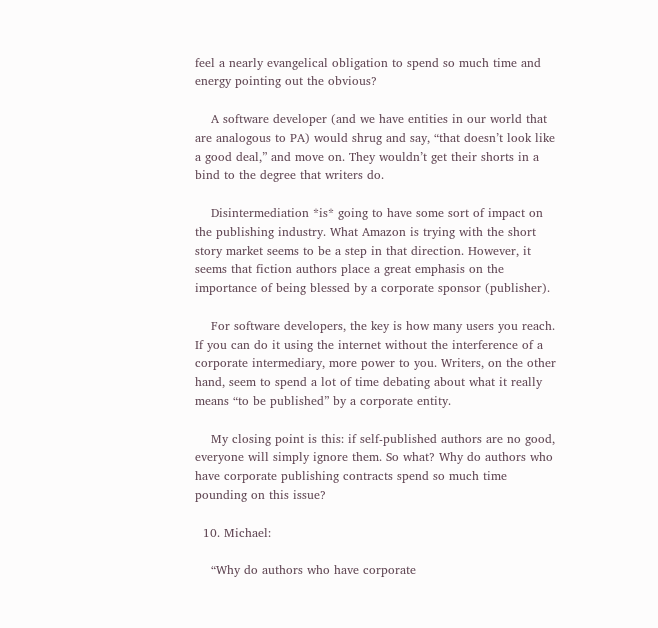feel a nearly evangelical obligation to spend so much time and energy pointing out the obvious?

    A software developer (and we have entities in our world that are analogous to PA) would shrug and say, “that doesn’t look like a good deal,” and move on. They wouldn’t get their shorts in a bind to the degree that writers do.

    Disintermediation *is* going to have some sort of impact on the publishing industry. What Amazon is trying with the short story market seems to be a step in that direction. However, it seems that fiction authors place a great emphasis on the importance of being blessed by a corporate sponsor (publisher).

    For software developers, the key is how many users you reach. If you can do it using the internet without the interference of a corporate intermediary, more power to you. Writers, on the other hand, seem to spend a lot of time debating about what it really means “to be published” by a corporate entity.

    My closing point is this: if self-published authors are no good, everyone will simply ignore them. So what? Why do authors who have corporate publishing contracts spend so much time pounding on this issue?

  10. Michael:

    “Why do authors who have corporate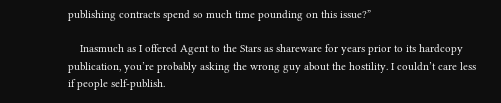publishing contracts spend so much time pounding on this issue?”

    Inasmuch as I offered Agent to the Stars as shareware for years prior to its hardcopy publication, you’re probably asking the wrong guy about the hostility. I couldn’t care less if people self-publish.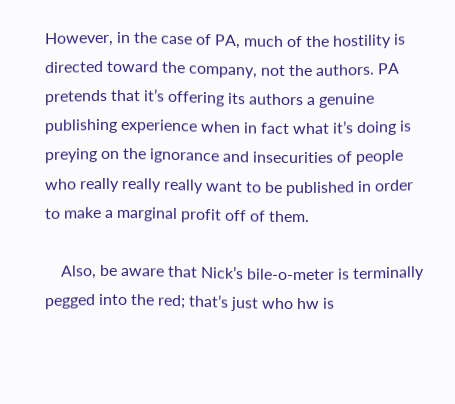However, in the case of PA, much of the hostility is directed toward the company, not the authors. PA pretends that it’s offering its authors a genuine publishing experience when in fact what it’s doing is preying on the ignorance and insecurities of people who really really really want to be published in order to make a marginal profit off of them.

    Also, be aware that Nick’s bile-o-meter is terminally pegged into the red; that’s just who hw is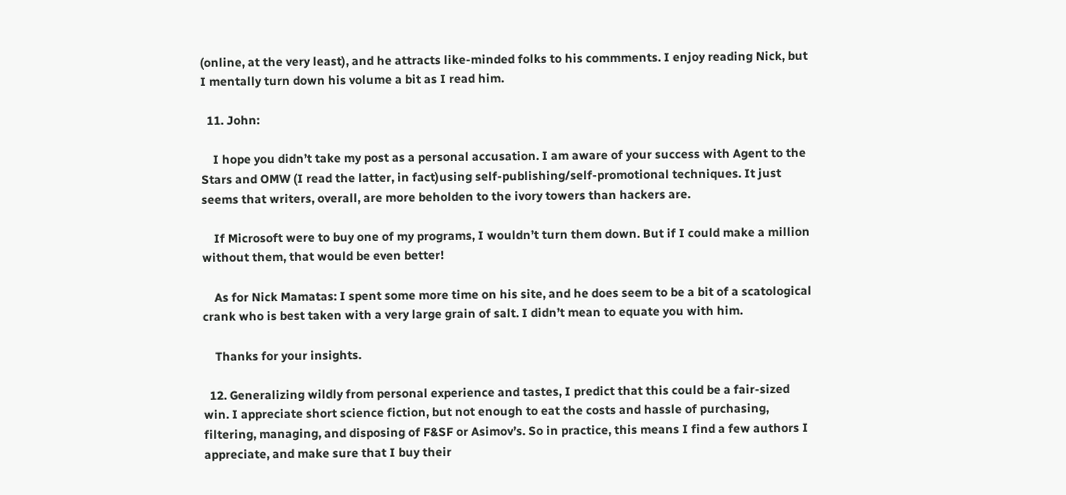(online, at the very least), and he attracts like-minded folks to his commments. I enjoy reading Nick, but I mentally turn down his volume a bit as I read him.

  11. John:

    I hope you didn’t take my post as a personal accusation. I am aware of your success with Agent to the Stars and OMW (I read the latter, in fact)using self-publishing/self-promotional techniques. It just seems that writers, overall, are more beholden to the ivory towers than hackers are.

    If Microsoft were to buy one of my programs, I wouldn’t turn them down. But if I could make a million without them, that would be even better!

    As for Nick Mamatas: I spent some more time on his site, and he does seem to be a bit of a scatological crank who is best taken with a very large grain of salt. I didn’t mean to equate you with him.

    Thanks for your insights.

  12. Generalizing wildly from personal experience and tastes, I predict that this could be a fair-sized win. I appreciate short science fiction, but not enough to eat the costs and hassle of purchasing, filtering, managing, and disposing of F&SF or Asimov’s. So in practice, this means I find a few authors I appreciate, and make sure that I buy their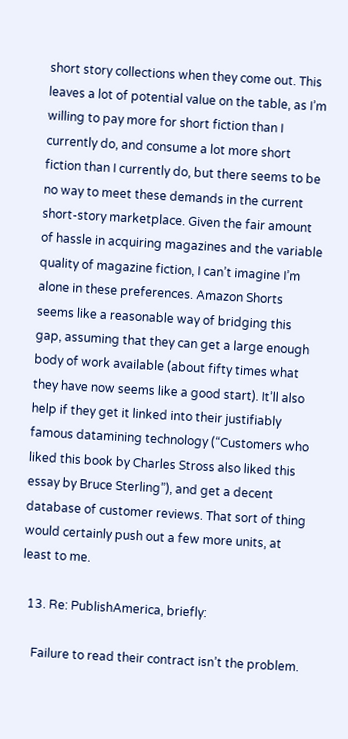short story collections when they come out. This leaves a lot of potential value on the table, as I’m willing to pay more for short fiction than I currently do, and consume a lot more short fiction than I currently do, but there seems to be no way to meet these demands in the current short-story marketplace. Given the fair amount of hassle in acquiring magazines and the variable quality of magazine fiction, I can’t imagine I’m alone in these preferences. Amazon Shorts seems like a reasonable way of bridging this gap, assuming that they can get a large enough body of work available (about fifty times what they have now seems like a good start). It’ll also help if they get it linked into their justifiably famous datamining technology (“Customers who liked this book by Charles Stross also liked this essay by Bruce Sterling”), and get a decent database of customer reviews. That sort of thing would certainly push out a few more units, at least to me.

  13. Re: PublishAmerica, briefly:

    Failure to read their contract isn’t the problem.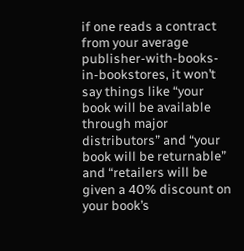if one reads a contract from your average publisher-with-books-in-bookstores, it won’t say things like “your book will be available through major distributors” and “your book will be returnable” and “retailers will be given a 40% discount on your book’s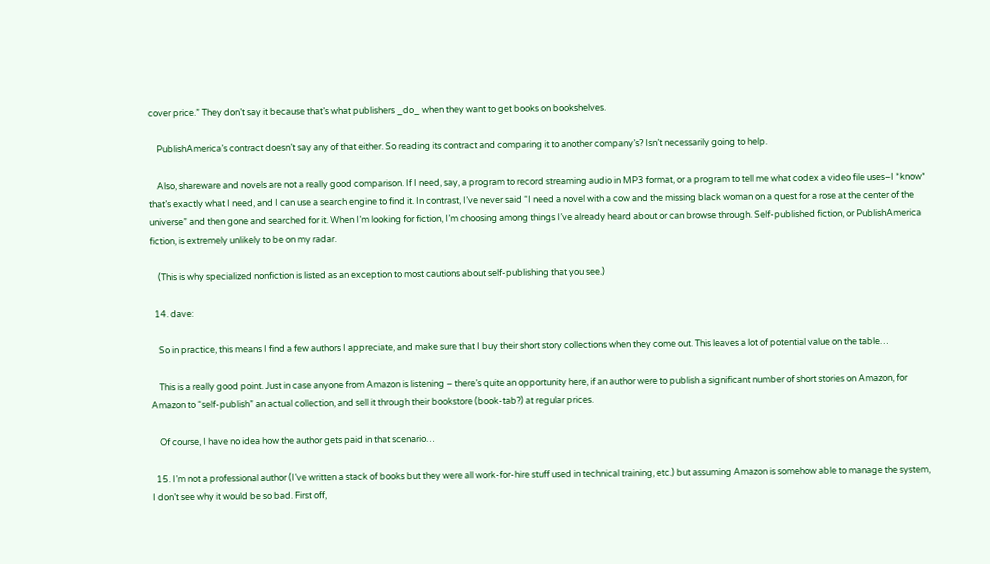cover price.” They don’t say it because that’s what publishers _do_ when they want to get books on bookshelves.

    PublishAmerica’s contract doesn’t say any of that either. So reading its contract and comparing it to another company’s? Isn’t necessarily going to help.

    Also, shareware and novels are not a really good comparison. If I need, say, a program to record streaming audio in MP3 format, or a program to tell me what codex a video file uses–I *know* that’s exactly what I need, and I can use a search engine to find it. In contrast, I’ve never said “I need a novel with a cow and the missing black woman on a quest for a rose at the center of the universe” and then gone and searched for it. When I’m looking for fiction, I’m choosing among things I’ve already heard about or can browse through. Self-published fiction, or PublishAmerica fiction, is extremely unlikely to be on my radar.

    (This is why specialized nonfiction is listed as an exception to most cautions about self-publishing that you see.)

  14. dave:

    So in practice, this means I find a few authors I appreciate, and make sure that I buy their short story collections when they come out. This leaves a lot of potential value on the table…

    This is a really good point. Just in case anyone from Amazon is listening – there’s quite an opportunity here, if an author were to publish a significant number of short stories on Amazon, for Amazon to “self-publish” an actual collection, and sell it through their bookstore (book-tab?) at regular prices.

    Of course, I have no idea how the author gets paid in that scenario…

  15. I’m not a professional author (I’ve written a stack of books but they were all work-for-hire stuff used in technical training, etc.) but assuming Amazon is somehow able to manage the system, I don’t see why it would be so bad. First off,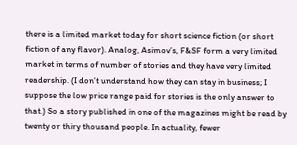there is a limited market today for short science fiction (or short fiction of any flavor). Analog, Asimov’s, F&SF form a very limited market in terms of number of stories and they have very limited readership. (I don’t understand how they can stay in business; I suppose the low price range paid for stories is the only answer to that.) So a story published in one of the magazines might be read by twenty or thiry thousand people. In actuality, fewer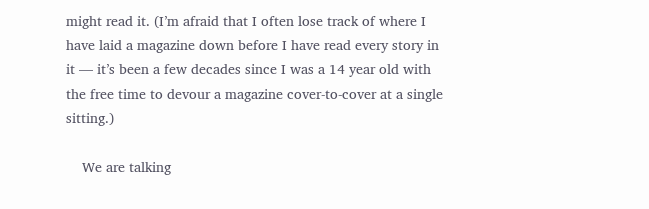might read it. (I’m afraid that I often lose track of where I have laid a magazine down before I have read every story in it — it’s been a few decades since I was a 14 year old with the free time to devour a magazine cover-to-cover at a single sitting.)

    We are talking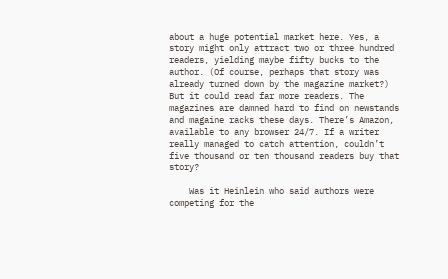about a huge potential market here. Yes, a story might only attract two or three hundred readers, yielding maybe fifty bucks to the author. (Of course, perhaps that story was already turned down by the magazine market?) But it could read far more readers. The magazines are damned hard to find on newstands and magaine racks these days. There’s Amazon, available to any browser 24/7. If a writer really managed to catch attention, couldn’t five thousand or ten thousand readers buy that story?

    Was it Heinlein who said authors were competing for the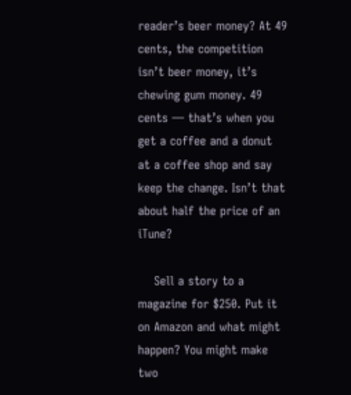reader’s beer money? At 49 cents, the competition isn’t beer money, it’s chewing gum money. 49 cents — that’s when you get a coffee and a donut at a coffee shop and say keep the change. Isn’t that about half the price of an iTune?

    Sell a story to a magazine for $250. Put it on Amazon and what might happen? You might make two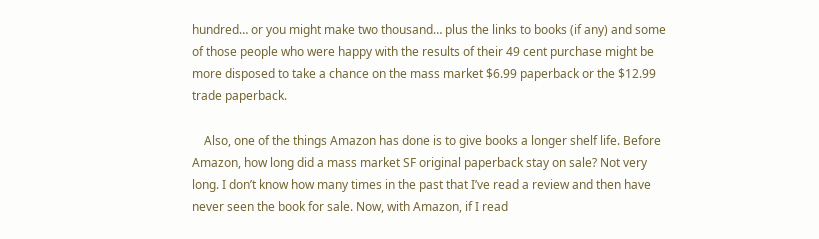hundred… or you might make two thousand… plus the links to books (if any) and some of those people who were happy with the results of their 49 cent purchase might be more disposed to take a chance on the mass market $6.99 paperback or the $12.99 trade paperback.

    Also, one of the things Amazon has done is to give books a longer shelf life. Before Amazon, how long did a mass market SF original paperback stay on sale? Not very long. I don’t know how many times in the past that I’ve read a review and then have never seen the book for sale. Now, with Amazon, if I read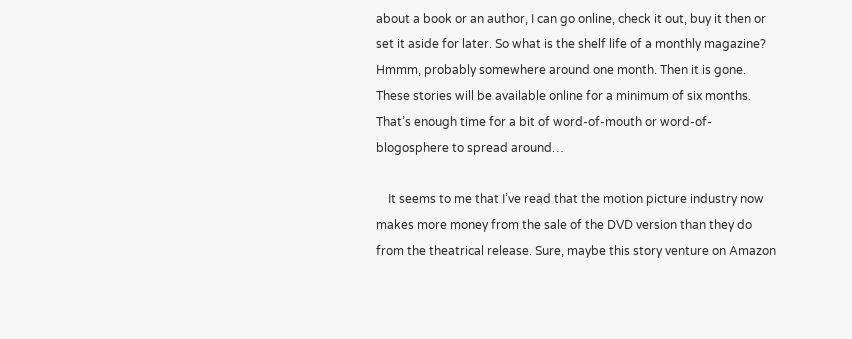about a book or an author, I can go online, check it out, buy it then or set it aside for later. So what is the shelf life of a monthly magazine? Hmmm, probably somewhere around one month. Then it is gone. These stories will be available online for a minimum of six months. That’s enough time for a bit of word-of-mouth or word-of-blogosphere to spread around…

    It seems to me that I’ve read that the motion picture industry now makes more money from the sale of the DVD version than they do from the theatrical release. Sure, maybe this story venture on Amazon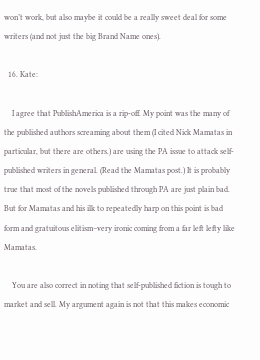won’t work, but also maybe it could be a really sweet deal for some writers (and not just the big Brand Name ones).

  16. Kate:

    I agree that PublishAmerica is a rip-off. My point was the many of the published authors screaming about them (I cited Nick Mamatas in particular, but there are others.) are using the PA issue to attack self-published writers in general. (Read the Mamatas post.) It is probably true that most of the novels published through PA are just plain bad. But for Mamatas and his ilk to repeatedly harp on this point is bad form and gratuitous elitism–very ironic coming from a far left lefty like Mamatas.

    You are also correct in noting that self-published fiction is tough to market and sell. My argument again is not that this makes economic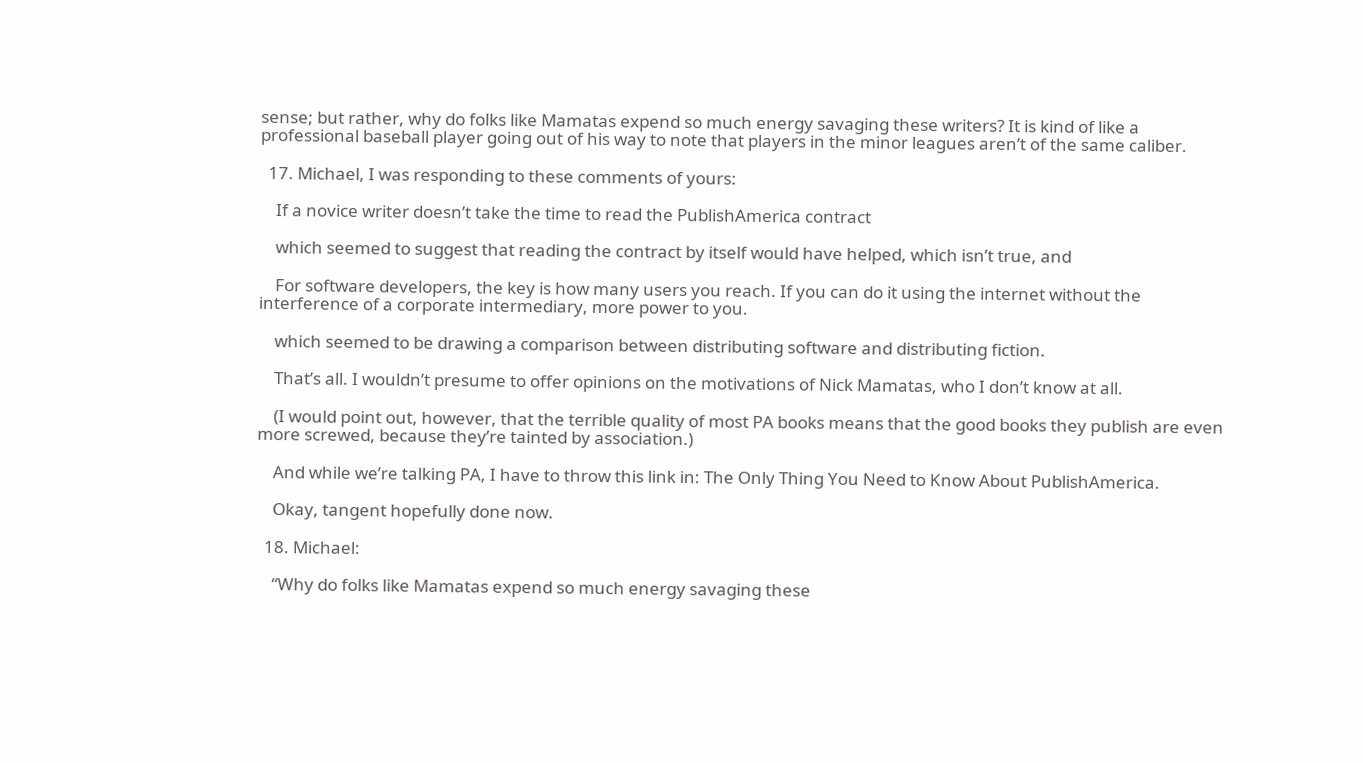sense; but rather, why do folks like Mamatas expend so much energy savaging these writers? It is kind of like a professional baseball player going out of his way to note that players in the minor leagues aren’t of the same caliber.

  17. Michael, I was responding to these comments of yours:

    If a novice writer doesn’t take the time to read the PublishAmerica contract

    which seemed to suggest that reading the contract by itself would have helped, which isn’t true, and

    For software developers, the key is how many users you reach. If you can do it using the internet without the interference of a corporate intermediary, more power to you.

    which seemed to be drawing a comparison between distributing software and distributing fiction.

    That’s all. I wouldn’t presume to offer opinions on the motivations of Nick Mamatas, who I don’t know at all.

    (I would point out, however, that the terrible quality of most PA books means that the good books they publish are even more screwed, because they’re tainted by association.)

    And while we’re talking PA, I have to throw this link in: The Only Thing You Need to Know About PublishAmerica.

    Okay, tangent hopefully done now.

  18. Michael:

    “Why do folks like Mamatas expend so much energy savaging these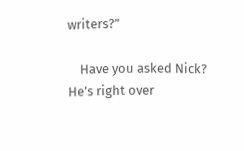writers?”

    Have you asked Nick? He’s right over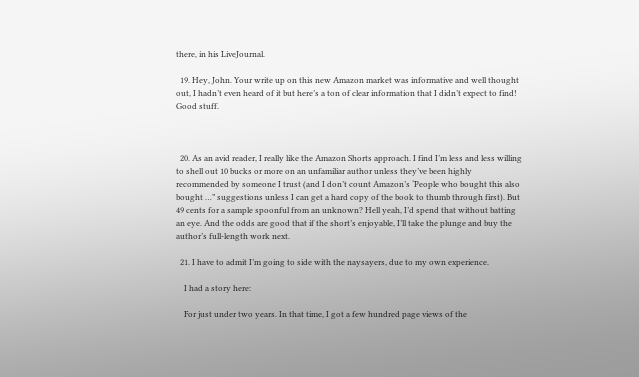there, in his LiveJournal.

  19. Hey, John. Your write up on this new Amazon market was informative and well thought out, I hadn’t even heard of it but here’s a ton of clear information that I didn’t expect to find! Good stuff.



  20. As an avid reader, I really like the Amazon Shorts approach. I find I’m less and less willing to shell out 10 bucks or more on an unfamiliar author unless they’ve been highly recommended by someone I trust (and I don’t count Amazon’s ‘People who bought this also bought …” suggestions unless I can get a hard copy of the book to thumb through first). But 49 cents for a sample spoonful from an unknown? Hell yeah, I’d spend that without batting an eye. And the odds are good that if the short’s enjoyable, I’ll take the plunge and buy the author’s full-length work next.

  21. I have to admit I’m going to side with the naysayers, due to my own experience.

    I had a story here:

    For just under two years. In that time, I got a few hundred page views of the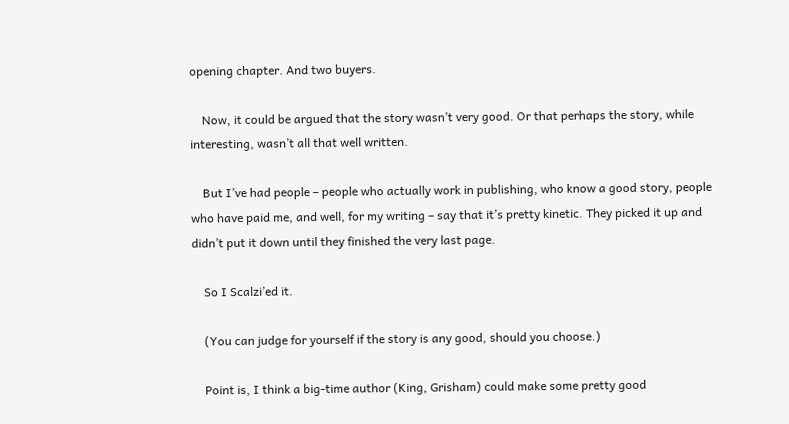opening chapter. And two buyers.

    Now, it could be argued that the story wasn’t very good. Or that perhaps the story, while interesting, wasn’t all that well written.

    But I’ve had people – people who actually work in publishing, who know a good story, people who have paid me, and well, for my writing – say that it’s pretty kinetic. They picked it up and didn’t put it down until they finished the very last page.

    So I Scalzi’ed it.

    (You can judge for yourself if the story is any good, should you choose.)

    Point is, I think a big-time author (King, Grisham) could make some pretty good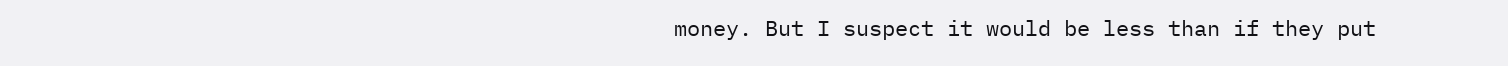money. But I suspect it would be less than if they put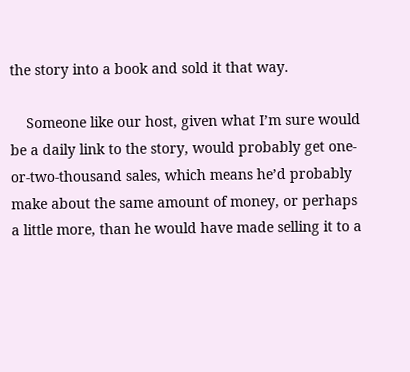the story into a book and sold it that way.

    Someone like our host, given what I’m sure would be a daily link to the story, would probably get one-or-two-thousand sales, which means he’d probably make about the same amount of money, or perhaps a little more, than he would have made selling it to a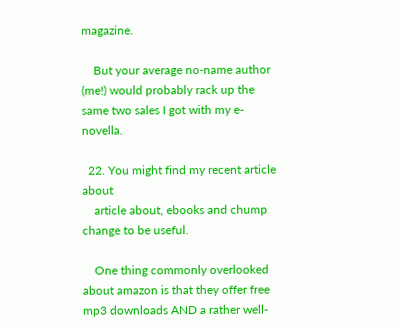magazine.

    But your average no-name author (me!) would probably rack up the same two sales I got with my e-novella.

  22. You might find my recent article about
    article about, ebooks and chump change to be useful.

    One thing commonly overlooked about amazon is that they offer free mp3 downloads AND a rather well-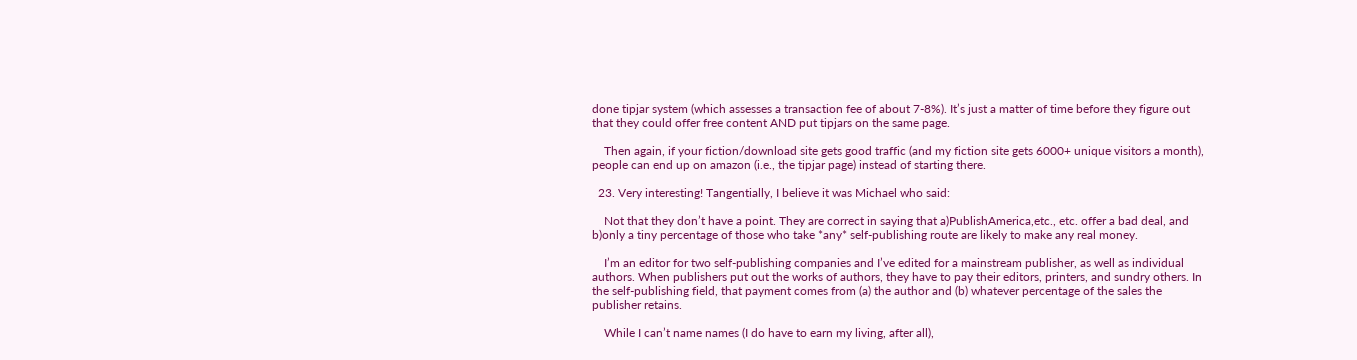done tipjar system (which assesses a transaction fee of about 7-8%). It’s just a matter of time before they figure out that they could offer free content AND put tipjars on the same page.

    Then again, if your fiction/download site gets good traffic (and my fiction site gets 6000+ unique visitors a month), people can end up on amazon (i.e., the tipjar page) instead of starting there.

  23. Very interesting! Tangentially, I believe it was Michael who said:

    Not that they don’t have a point. They are correct in saying that a)PublishAmerica,etc., etc. offer a bad deal, and b)only a tiny percentage of those who take *any* self-publishing route are likely to make any real money.

    I’m an editor for two self-publishing companies and I’ve edited for a mainstream publisher, as well as individual authors. When publishers put out the works of authors, they have to pay their editors, printers, and sundry others. In the self-publishing field, that payment comes from (a) the author and (b) whatever percentage of the sales the publisher retains.

    While I can’t name names (I do have to earn my living, after all),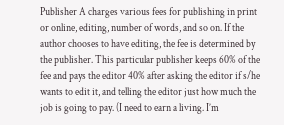Publisher A charges various fees for publishing in print or online, editing, number of words, and so on. If the author chooses to have editing, the fee is determined by the publisher. This particular publisher keeps 60% of the fee and pays the editor 40% after asking the editor if s/he wants to edit it, and telling the editor just how much the job is going to pay. (I need to earn a living. I’m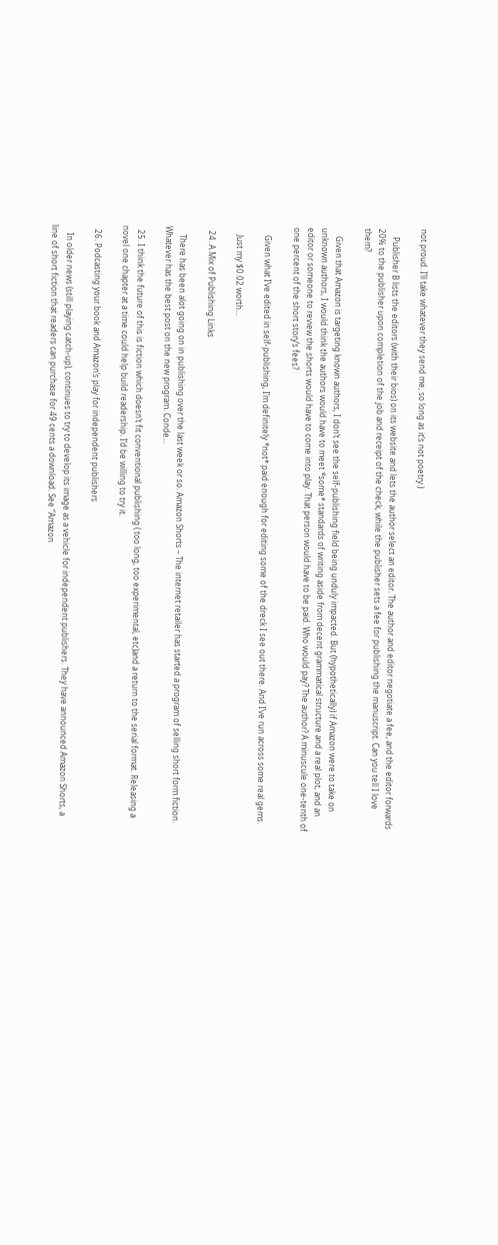not proud. I’ll take whatever they send me, so long as it’s not poetry.)

    Publisher B lists the editors (with their bios) on its website and lets the author select an editor. The author and editor negotiate a fee, and the editor forwards 20% to the publisher upon completion of the job and receipt of the check, while the publisher sets a fee for publishing the manuscript. Can you tell I love them?

    Given that Amazon is targeting known authors, I don’t see the self-publishing field being unduly impacted. But (hypothetically) if Amazon were to take on unknown authors, I would think the authors would have to meet *some* standards of writing aside from decent grammatical structure and a real plot, and an editor or someone to review the shorts would have to come into play. That person would have to be paid. Who would pay? The author? A minuscule one-tenth of one percent of the short story’s fees?

    Given what I’ve edited in self-publishing, I’m definitely *not* paid enough for editing some of the dreck I see out there. And I’ve run across some real gems.

    Just my $0.02 worth…

  24. A Mix of Publishing Links

    There has been alot going on in publishing over the last week or so. Amazon Shorts – The internet retailer has started a program of selling short form fiction. Whatever has the best post on the new program. Conde…

  25. I think the future of this is fiction which doesn’t fit conventional publishing ( too long, too experimental, etc)and a return to the serial format. Releasing a novel one chapter at a time could help build readership. I’d be willing to try it.

  26. Podcasting your book and Amazon’s play for independent publishers

    In older news (still playing catch-up), continues to try to develop its image as a vehicle for independent publishers. They have announced Amazon Shorts, a line of short fiction that readers can purchase for 49 cents a download. See “Amazon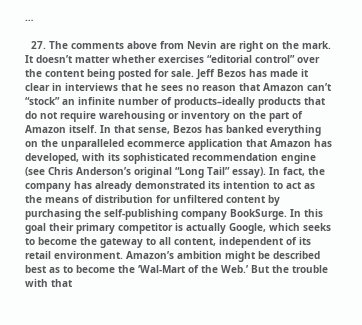…

  27. The comments above from Nevin are right on the mark. It doesn’t matter whether exercises “editorial control” over the content being posted for sale. Jeff Bezos has made it clear in interviews that he sees no reason that Amazon can’t “stock” an infinite number of products–ideally products that do not require warehousing or inventory on the part of Amazon itself. In that sense, Bezos has banked everything on the unparalleled ecommerce application that Amazon has developed, with its sophisticated recommendation engine (see Chris Anderson’s original “Long Tail” essay). In fact, the company has already demonstrated its intention to act as the means of distribution for unfiltered content by purchasing the self-publishing company BookSurge. In this goal their primary competitor is actually Google, which seeks to become the gateway to all content, independent of its retail environment. Amazon’s ambition might be described best as to become the ‘Wal-Mart of the Web.’ But the trouble with that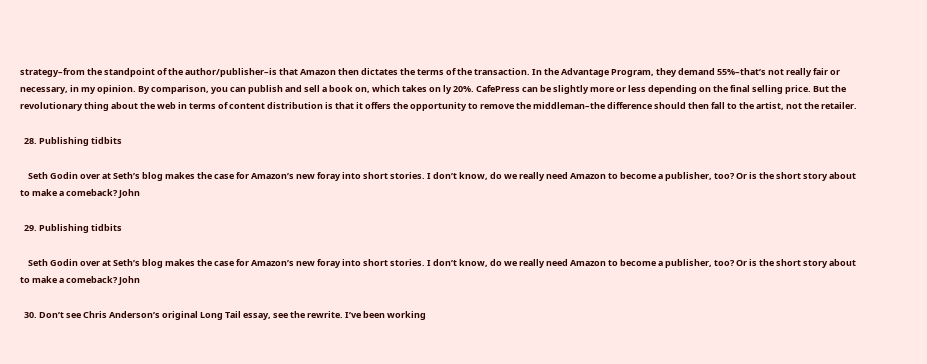strategy–from the standpoint of the author/publisher–is that Amazon then dictates the terms of the transaction. In the Advantage Program, they demand 55%–that’s not really fair or necessary, in my opinion. By comparison, you can publish and sell a book on, which takes on ly 20%. CafePress can be slightly more or less depending on the final selling price. But the revolutionary thing about the web in terms of content distribution is that it offers the opportunity to remove the middleman–the difference should then fall to the artist, not the retailer.

  28. Publishing tidbits

    Seth Godin over at Seth’s blog makes the case for Amazon’s new foray into short stories. I don’t know, do we really need Amazon to become a publisher, too? Or is the short story about to make a comeback? John

  29. Publishing tidbits

    Seth Godin over at Seth’s blog makes the case for Amazon’s new foray into short stories. I don’t know, do we really need Amazon to become a publisher, too? Or is the short story about to make a comeback? John

  30. Don’t see Chris Anderson’s original Long Tail essay, see the rewrite. I’ve been working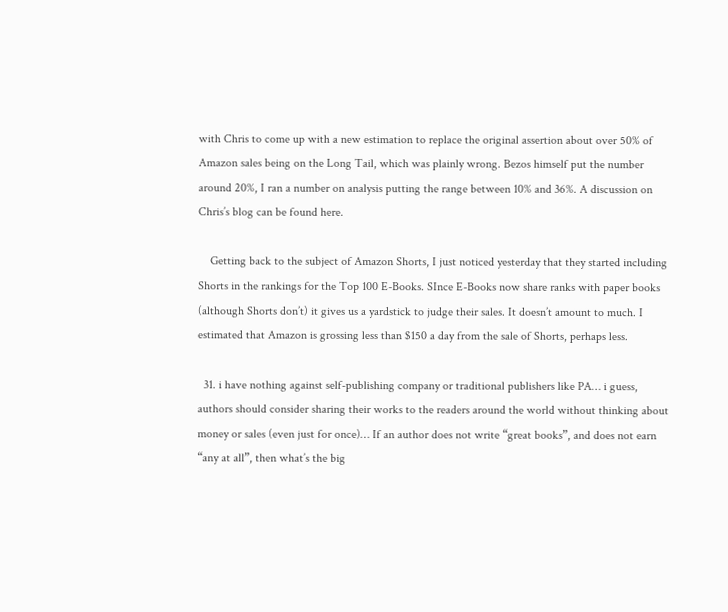with Chris to come up with a new estimation to replace the original assertion about over 50% of Amazon sales being on the Long Tail, which was plainly wrong. Bezos himself put the number around 20%, I ran a number on analysis putting the range between 10% and 36%. A discussion on Chris’s blog can be found here.

    Getting back to the subject of Amazon Shorts, I just noticed yesterday that they started including Shorts in the rankings for the Top 100 E-Books. SInce E-Books now share ranks with paper books (although Shorts don’t) it gives us a yardstick to judge their sales. It doesn’t amount to much. I estimated that Amazon is grossing less than $150 a day from the sale of Shorts, perhaps less.

  31. i have nothing against self-publishing company or traditional publishers like PA… i guess, authors should consider sharing their works to the readers around the world without thinking about money or sales (even just for once)… If an author does not write “great books”, and does not earn “any at all”, then what’s the big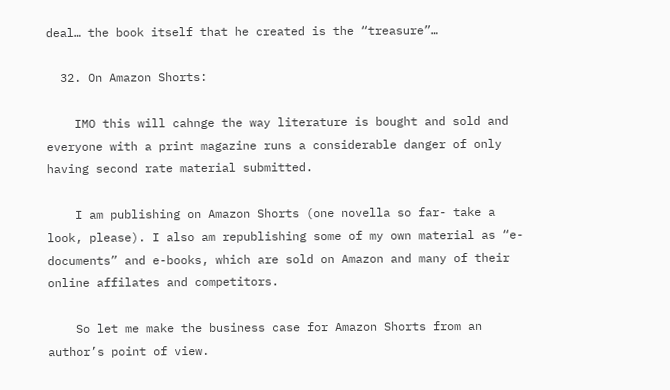deal… the book itself that he created is the “treasure”…

  32. On Amazon Shorts:

    IMO this will cahnge the way literature is bought and sold and everyone with a print magazine runs a considerable danger of only having second rate material submitted.

    I am publishing on Amazon Shorts (one novella so far- take a look, please). I also am republishing some of my own material as “e-documents” and e-books, which are sold on Amazon and many of their online affilates and competitors.

    So let me make the business case for Amazon Shorts from an author’s point of view.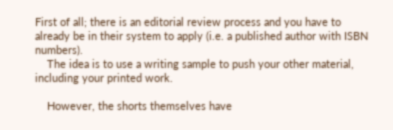First of all; there is an editorial review process and you have to already be in their system to apply (i.e. a published author with ISBN numbers).
    The idea is to use a writing sample to push your other material, including your printed work.

    However, the shorts themselves have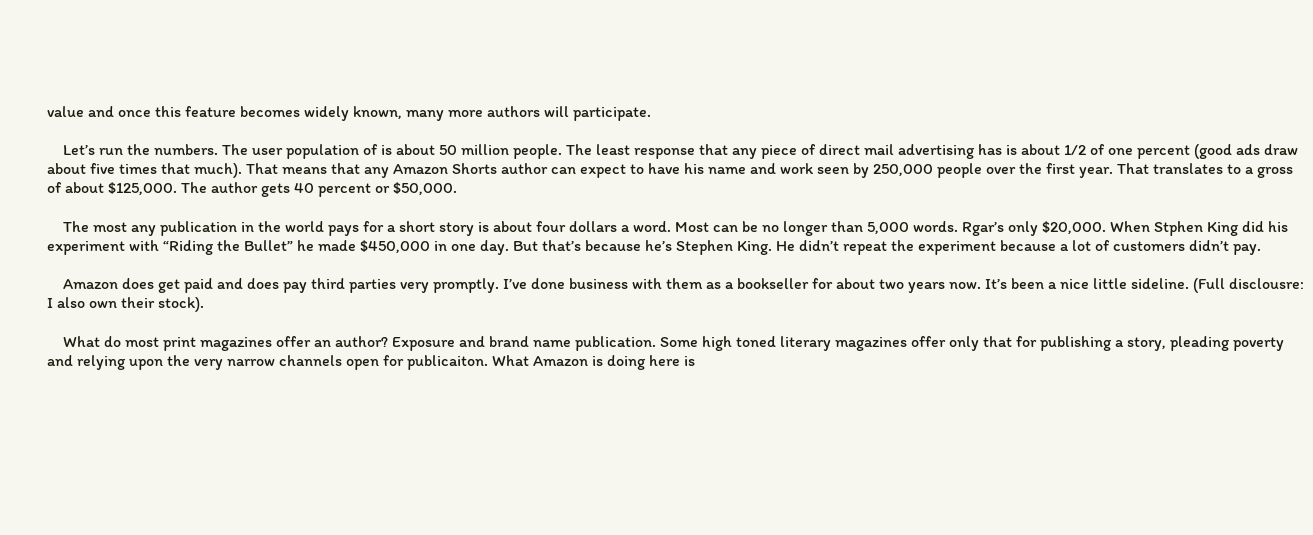value and once this feature becomes widely known, many more authors will participate.

    Let’s run the numbers. The user population of is about 50 million people. The least response that any piece of direct mail advertising has is about 1/2 of one percent (good ads draw about five times that much). That means that any Amazon Shorts author can expect to have his name and work seen by 250,000 people over the first year. That translates to a gross of about $125,000. The author gets 40 percent or $50,000.

    The most any publication in the world pays for a short story is about four dollars a word. Most can be no longer than 5,000 words. Rgar’s only $20,000. When Stphen King did his experiment with “Riding the Bullet” he made $450,000 in one day. But that’s because he’s Stephen King. He didn’t repeat the experiment because a lot of customers didn’t pay.

    Amazon does get paid and does pay third parties very promptly. I’ve done business with them as a bookseller for about two years now. It’s been a nice little sideline. (Full disclousre: I also own their stock).

    What do most print magazines offer an author? Exposure and brand name publication. Some high toned literary magazines offer only that for publishing a story, pleading poverty and relying upon the very narrow channels open for publicaiton. What Amazon is doing here is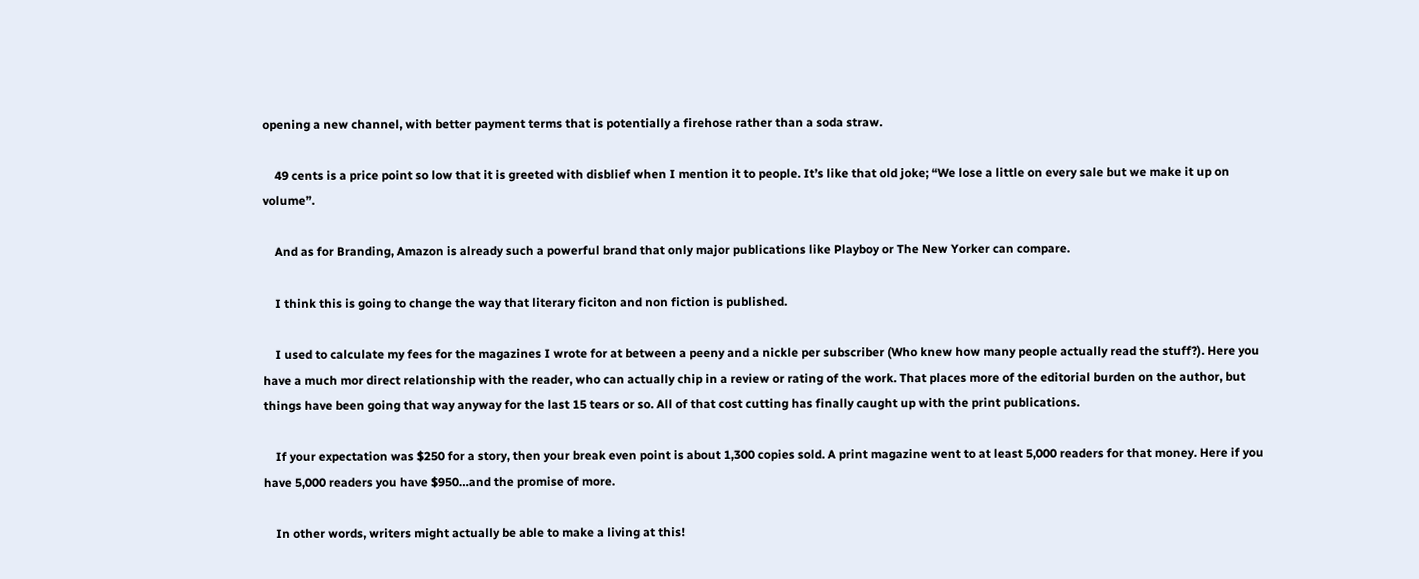opening a new channel, with better payment terms that is potentially a firehose rather than a soda straw.

    49 cents is a price point so low that it is greeted with disblief when I mention it to people. It’s like that old joke; “We lose a little on every sale but we make it up on volume”.

    And as for Branding, Amazon is already such a powerful brand that only major publications like Playboy or The New Yorker can compare.

    I think this is going to change the way that literary ficiton and non fiction is published.

    I used to calculate my fees for the magazines I wrote for at between a peeny and a nickle per subscriber (Who knew how many people actually read the stuff?). Here you have a much mor direct relationship with the reader, who can actually chip in a review or rating of the work. That places more of the editorial burden on the author, but things have been going that way anyway for the last 15 tears or so. All of that cost cutting has finally caught up with the print publications.

    If your expectation was $250 for a story, then your break even point is about 1,300 copies sold. A print magazine went to at least 5,000 readers for that money. Here if you have 5,000 readers you have $950…and the promise of more.

    In other words, writers might actually be able to make a living at this!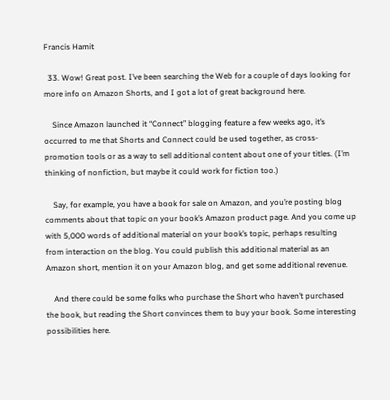Francis Hamit

  33. Wow! Great post. I’ve been searching the Web for a couple of days looking for more info on Amazon Shorts, and I got a lot of great background here.

    Since Amazon launched it “Connect” blogging feature a few weeks ago, it’s occurred to me that Shorts and Connect could be used together, as cross-promotion tools or as a way to sell additional content about one of your titles. (I’m thinking of nonfiction, but maybe it could work for fiction too.)

    Say, for example, you have a book for sale on Amazon, and you’re posting blog comments about that topic on your book’s Amazon product page. And you come up with 5,000 words of additional material on your book’s topic, perhaps resulting from interaction on the blog. You could publish this additional material as an Amazon short, mention it on your Amazon blog, and get some additional revenue.

    And there could be some folks who purchase the Short who haven’t purchased the book, but reading the Short convinces them to buy your book. Some interesting possibilities here.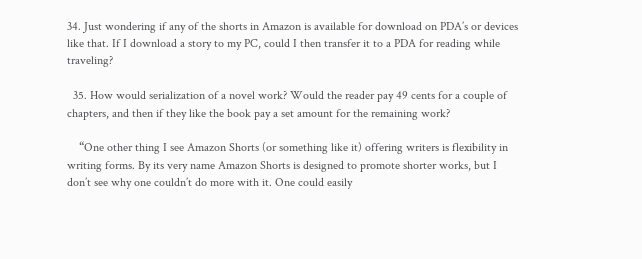34. Just wondering if any of the shorts in Amazon is available for download on PDA’s or devices like that. If I download a story to my PC, could I then transfer it to a PDA for reading while traveling?

  35. How would serialization of a novel work? Would the reader pay 49 cents for a couple of chapters, and then if they like the book pay a set amount for the remaining work?

    “One other thing I see Amazon Shorts (or something like it) offering writers is flexibility in writing forms. By its very name Amazon Shorts is designed to promote shorter works, but I don’t see why one couldn’t do more with it. One could easily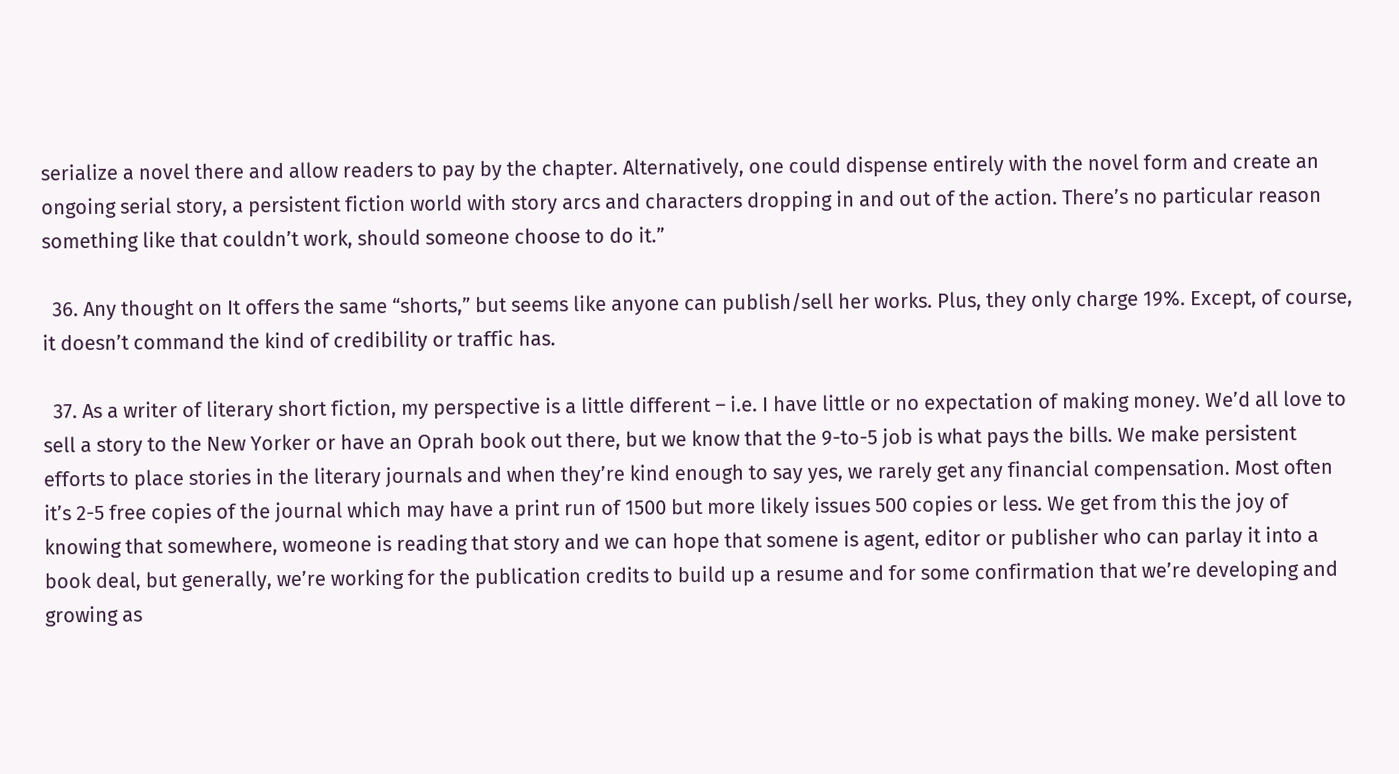serialize a novel there and allow readers to pay by the chapter. Alternatively, one could dispense entirely with the novel form and create an ongoing serial story, a persistent fiction world with story arcs and characters dropping in and out of the action. There’s no particular reason something like that couldn’t work, should someone choose to do it.”

  36. Any thought on It offers the same “shorts,” but seems like anyone can publish/sell her works. Plus, they only charge 19%. Except, of course, it doesn’t command the kind of credibility or traffic has.

  37. As a writer of literary short fiction, my perspective is a little different – i.e. I have little or no expectation of making money. We’d all love to sell a story to the New Yorker or have an Oprah book out there, but we know that the 9-to-5 job is what pays the bills. We make persistent efforts to place stories in the literary journals and when they’re kind enough to say yes, we rarely get any financial compensation. Most often it’s 2-5 free copies of the journal which may have a print run of 1500 but more likely issues 500 copies or less. We get from this the joy of knowing that somewhere, womeone is reading that story and we can hope that somene is agent, editor or publisher who can parlay it into a book deal, but generally, we’re working for the publication credits to build up a resume and for some confirmation that we’re developing and growing as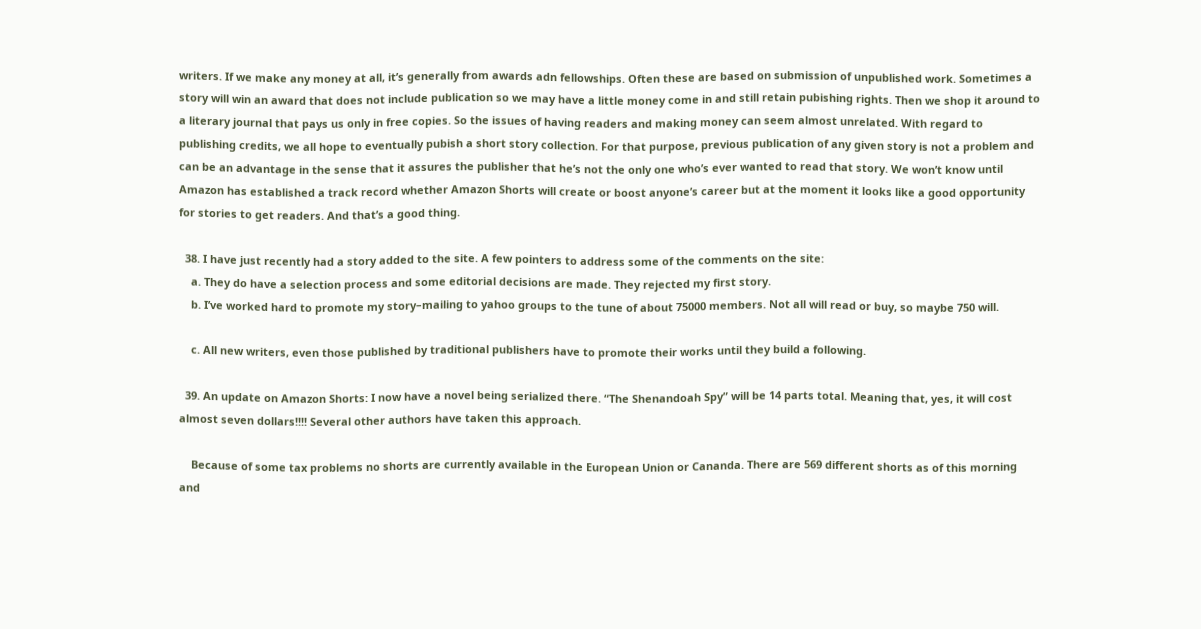writers. If we make any money at all, it’s generally from awards adn fellowships. Often these are based on submission of unpublished work. Sometimes a story will win an award that does not include publication so we may have a little money come in and still retain pubishing rights. Then we shop it around to a literary journal that pays us only in free copies. So the issues of having readers and making money can seem almost unrelated. With regard to publishing credits, we all hope to eventually pubish a short story collection. For that purpose, previous publication of any given story is not a problem and can be an advantage in the sense that it assures the publisher that he’s not the only one who’s ever wanted to read that story. We won’t know until Amazon has established a track record whether Amazon Shorts will create or boost anyone’s career but at the moment it looks like a good opportunity for stories to get readers. And that’s a good thing.

  38. I have just recently had a story added to the site. A few pointers to address some of the comments on the site:
    a. They do have a selection process and some editorial decisions are made. They rejected my first story.
    b. I’ve worked hard to promote my story–mailing to yahoo groups to the tune of about 75000 members. Not all will read or buy, so maybe 750 will.

    c. All new writers, even those published by traditional publishers have to promote their works until they build a following.

  39. An update on Amazon Shorts: I now have a novel being serialized there. “The Shenandoah Spy” will be 14 parts total. Meaning that, yes, it will cost almost seven dollars!!!! Several other authors have taken this approach.

    Because of some tax problems no shorts are currently available in the European Union or Cananda. There are 569 different shorts as of this morning and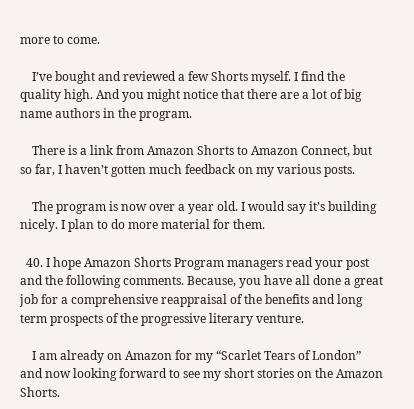more to come.

    I’ve bought and reviewed a few Shorts myself. I find the quality high. And you might notice that there are a lot of big name authors in the program.

    There is a link from Amazon Shorts to Amazon Connect, but so far, I haven’t gotten much feedback on my various posts.

    The program is now over a year old. I would say it’s building nicely. I plan to do more material for them.

  40. I hope Amazon Shorts Program managers read your post and the following comments. Because, you have all done a great job for a comprehensive reappraisal of the benefits and long term prospects of the progressive literary venture.

    I am already on Amazon for my “Scarlet Tears of London” and now looking forward to see my short stories on the Amazon Shorts.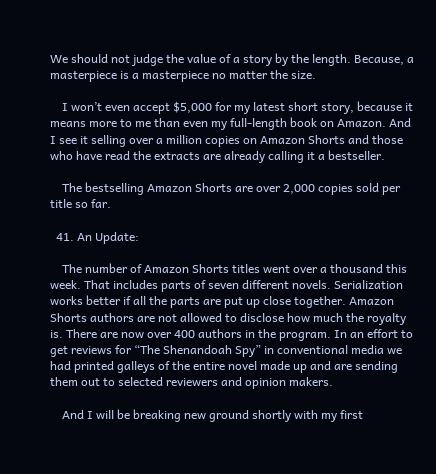We should not judge the value of a story by the length. Because, a masterpiece is a masterpiece no matter the size.

    I won’t even accept $5,000 for my latest short story, because it means more to me than even my full-length book on Amazon. And I see it selling over a million copies on Amazon Shorts and those who have read the extracts are already calling it a bestseller.

    The bestselling Amazon Shorts are over 2,000 copies sold per title so far.

  41. An Update:

    The number of Amazon Shorts titles went over a thousand this week. That includes parts of seven different novels. Serialization works better if all the parts are put up close together. Amazon Shorts authors are not allowed to disclose how much the royalty is. There are now over 400 authors in the program. In an effort to get reviews for “The Shenandoah Spy” in conventional media we had printed galleys of the entire novel made up and are sending them out to selected reviewers and opinion makers.

    And I will be breaking new ground shortly with my first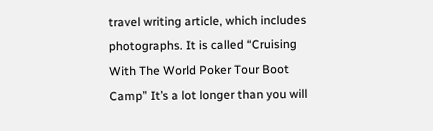travel writing article, which includes photographs. It is called “Cruising With The World Poker Tour Boot Camp” It’s a lot longer than you will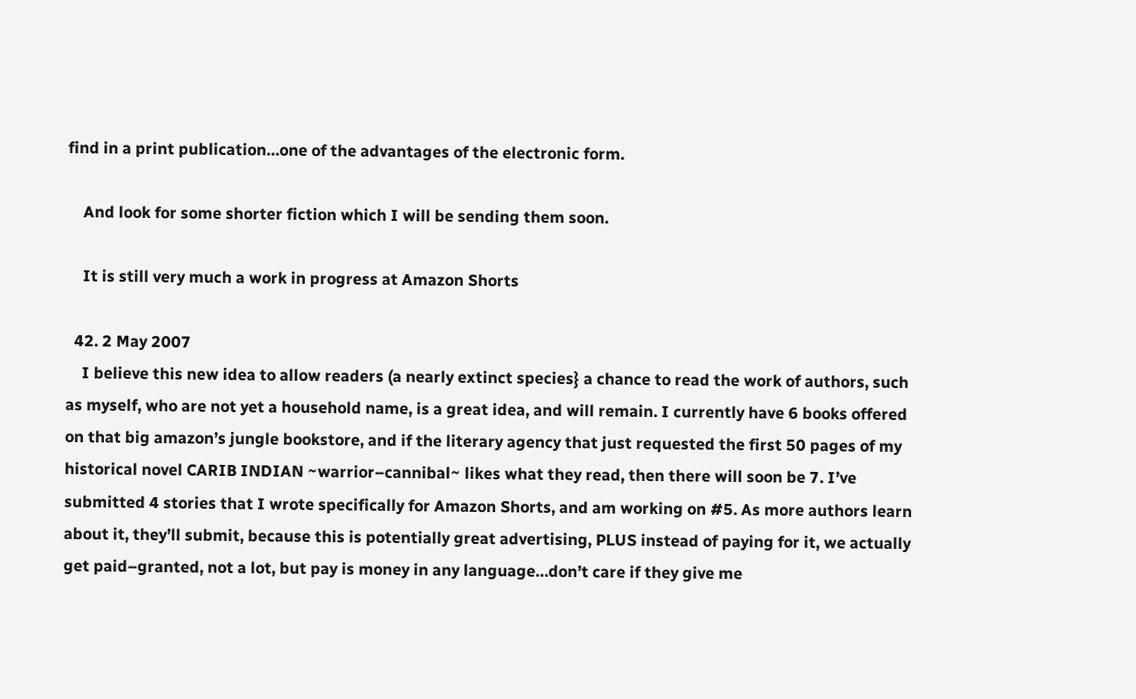find in a print publication…one of the advantages of the electronic form.

    And look for some shorter fiction which I will be sending them soon.

    It is still very much a work in progress at Amazon Shorts

  42. 2 May 2007
    I believe this new idea to allow readers (a nearly extinct species} a chance to read the work of authors, such as myself, who are not yet a household name, is a great idea, and will remain. I currently have 6 books offered on that big amazon’s jungle bookstore, and if the literary agency that just requested the first 50 pages of my historical novel CARIB INDIAN ~warrior–cannibal~ likes what they read, then there will soon be 7. I’ve submitted 4 stories that I wrote specifically for Amazon Shorts, and am working on #5. As more authors learn about it, they’ll submit, because this is potentially great advertising, PLUS instead of paying for it, we actually get paid–granted, not a lot, but pay is money in any language…don’t care if they give me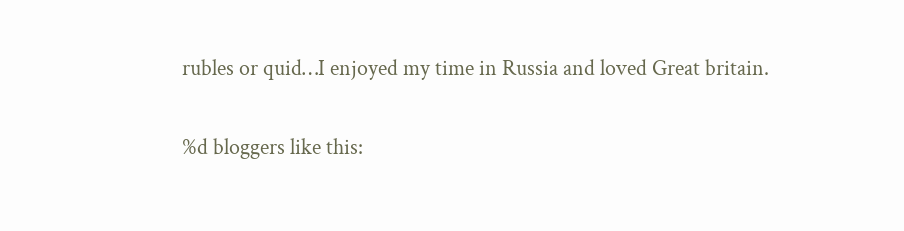rubles or quid…I enjoyed my time in Russia and loved Great britain.

%d bloggers like this: